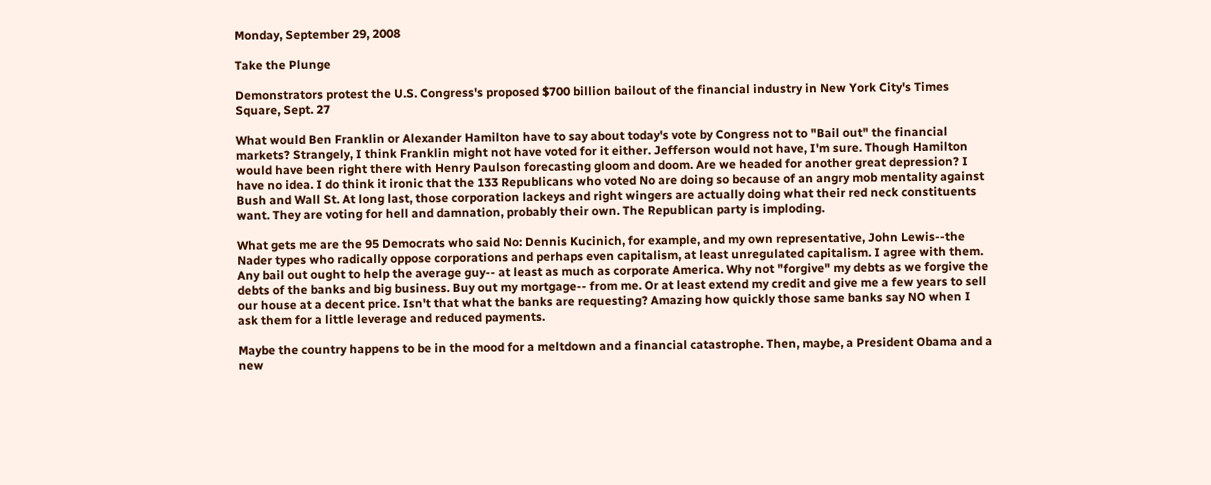Monday, September 29, 2008

Take the Plunge

Demonstrators protest the U.S. Congress's proposed $700 billion bailout of the financial industry in New York City's Times Square, Sept. 27

What would Ben Franklin or Alexander Hamilton have to say about today's vote by Congress not to "Bail out" the financial
markets? Strangely, I think Franklin might not have voted for it either. Jefferson would not have, I'm sure. Though Hamilton would have been right there with Henry Paulson forecasting gloom and doom. Are we headed for another great depression? I have no idea. I do think it ironic that the 133 Republicans who voted No are doing so because of an angry mob mentality against Bush and Wall St. At long last, those corporation lackeys and right wingers are actually doing what their red neck constituents want. They are voting for hell and damnation, probably their own. The Republican party is imploding.

What gets me are the 95 Democrats who said No: Dennis Kucinich, for example, and my own representative, John Lewis--the Nader types who radically oppose corporations and perhaps even capitalism, at least unregulated capitalism. I agree with them. Any bail out ought to help the average guy-- at least as much as corporate America. Why not "forgive" my debts as we forgive the debts of the banks and big business. Buy out my mortgage-- from me. Or at least extend my credit and give me a few years to sell our house at a decent price. Isn't that what the banks are requesting? Amazing how quickly those same banks say NO when I ask them for a little leverage and reduced payments.

Maybe the country happens to be in the mood for a meltdown and a financial catastrophe. Then, maybe, a President Obama and a new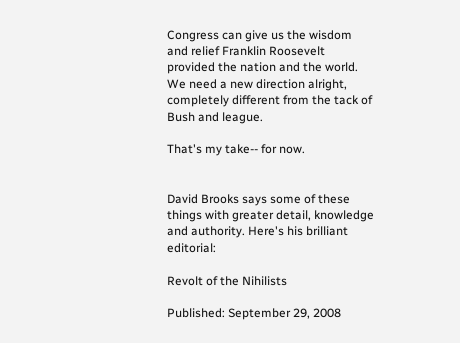Congress can give us the wisdom and relief Franklin Roosevelt provided the nation and the world. We need a new direction alright, completely different from the tack of Bush and league.

That's my take-- for now.


David Brooks says some of these things with greater detail, knowledge and authority. Here's his brilliant editorial:

Revolt of the Nihilists

Published: September 29, 2008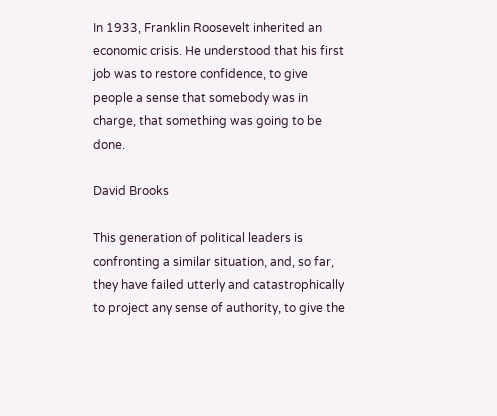In 1933, Franklin Roosevelt inherited an economic crisis. He understood that his first job was to restore confidence, to give people a sense that somebody was in charge, that something was going to be done.

David Brooks

This generation of political leaders is confronting a similar situation, and, so far, they have failed utterly and catastrophically to project any sense of authority, to give the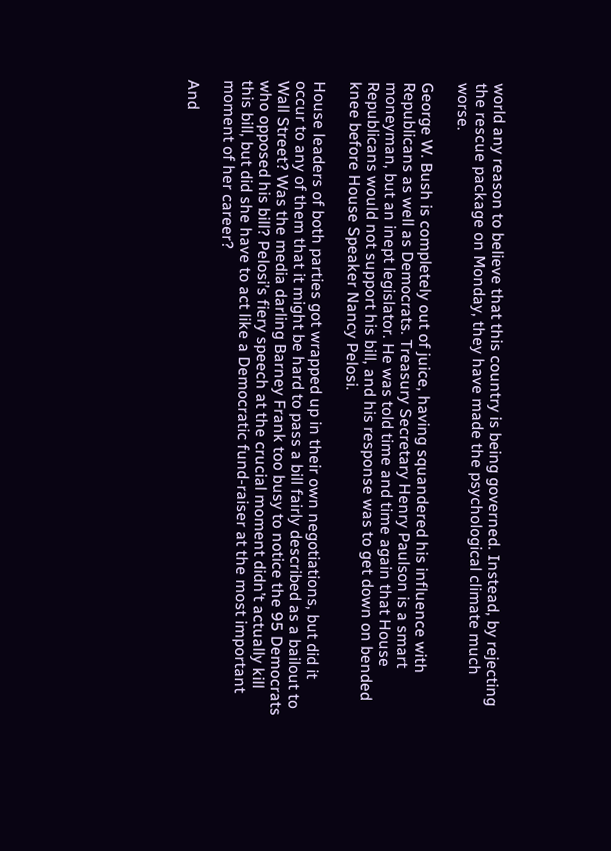world any reason to believe that this country is being governed. Instead, by rejecting the rescue package on Monday, they have made the psychological climate much worse.

George W. Bush is completely out of juice, having squandered his influence with Republicans as well as Democrats. Treasury Secretary Henry Paulson is a smart moneyman, but an inept legislator. He was told time and time again that House Republicans would not support his bill, and his response was to get down on bended knee before House Speaker Nancy Pelosi.

House leaders of both parties got wrapped up in their own negotiations, but did it occur to any of them that it might be hard to pass a bill fairly described as a bailout to Wall Street? Was the media darling Barney Frank too busy to notice the 95 Democrats who opposed his bill? Pelosi’s fiery speech at the crucial moment didn’t actually kill this bill, but did she have to act like a Democratic fund-raiser at the most important moment of her career?

And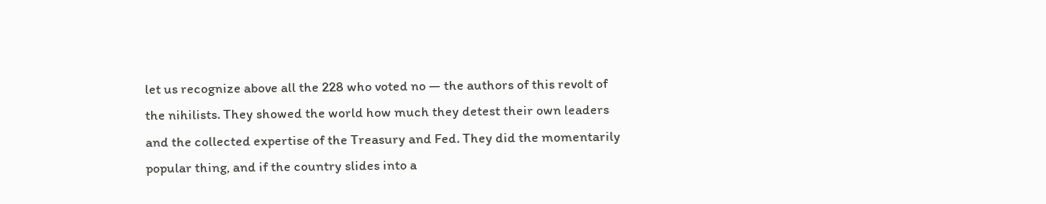let us recognize above all the 228 who voted no — the authors of this revolt of the nihilists. They showed the world how much they detest their own leaders and the collected expertise of the Treasury and Fed. They did the momentarily popular thing, and if the country slides into a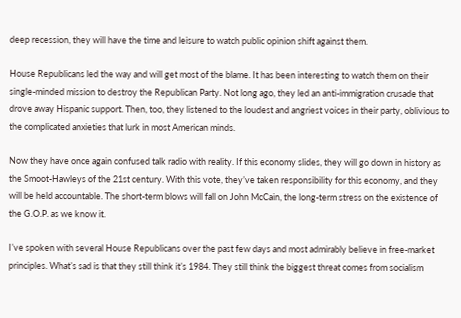deep recession, they will have the time and leisure to watch public opinion shift against them.

House Republicans led the way and will get most of the blame. It has been interesting to watch them on their single-minded mission to destroy the Republican Party. Not long ago, they led an anti-immigration crusade that drove away Hispanic support. Then, too, they listened to the loudest and angriest voices in their party, oblivious to the complicated anxieties that lurk in most American minds.

Now they have once again confused talk radio with reality. If this economy slides, they will go down in history as the Smoot-Hawleys of the 21st century. With this vote, they’ve taken responsibility for this economy, and they will be held accountable. The short-term blows will fall on John McCain, the long-term stress on the existence of the G.O.P. as we know it.

I’ve spoken with several House Republicans over the past few days and most admirably believe in free-market principles. What’s sad is that they still think it’s 1984. They still think the biggest threat comes from socialism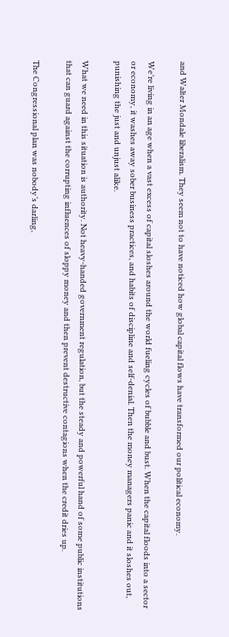and Walter Mondale liberalism. They seem not to have noticed how global capital flows have transformed our political economy.

We’re living in an age when a vast excess of capital sloshes around the world fueling cycles of bubble and bust. When the capital floods into a sector or economy, it washes away sober business practices, and habits of discipline and self-denial. Then the money managers panic and it sloshes out, punishing the just and unjust alike.

What we need in this situation is authority. Not heavy-handed government regulation, but the steady and powerful hand of some public institutions that can guard against the corrupting influences of sloppy money and then prevent destructive contagions when the credit dries up.

The Congressional plan was nobody’s darling,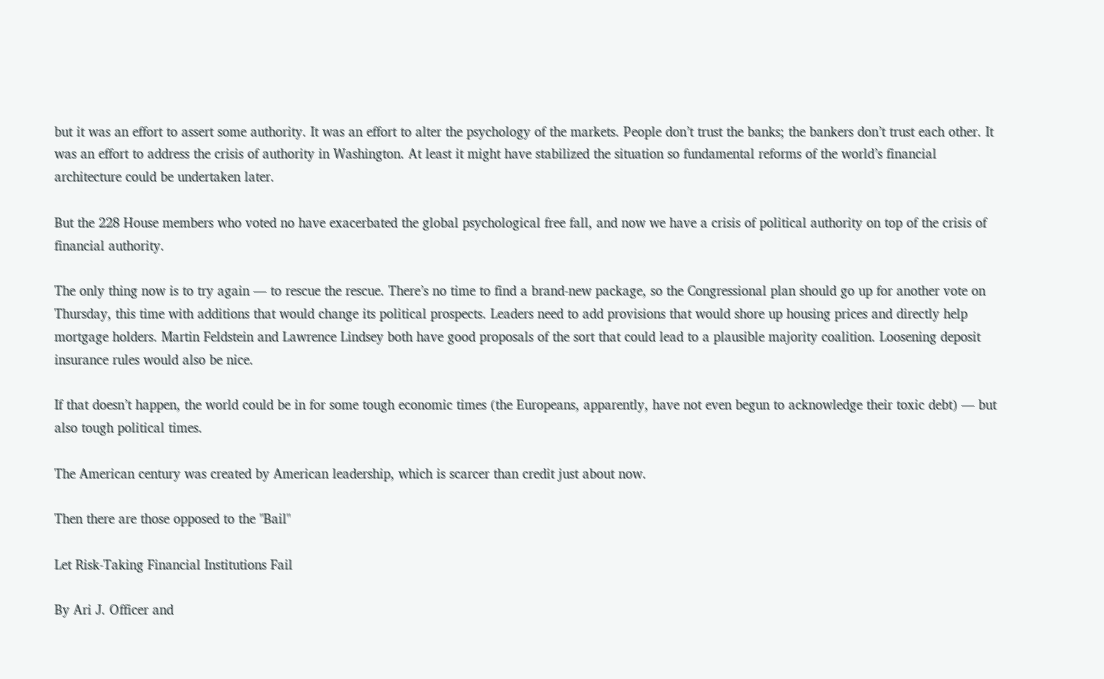but it was an effort to assert some authority. It was an effort to alter the psychology of the markets. People don’t trust the banks; the bankers don’t trust each other. It was an effort to address the crisis of authority in Washington. At least it might have stabilized the situation so fundamental reforms of the world’s financial architecture could be undertaken later.

But the 228 House members who voted no have exacerbated the global psychological free fall, and now we have a crisis of political authority on top of the crisis of financial authority.

The only thing now is to try again — to rescue the rescue. There’s no time to find a brand-new package, so the Congressional plan should go up for another vote on Thursday, this time with additions that would change its political prospects. Leaders need to add provisions that would shore up housing prices and directly help mortgage holders. Martin Feldstein and Lawrence Lindsey both have good proposals of the sort that could lead to a plausible majority coalition. Loosening deposit insurance rules would also be nice.

If that doesn’t happen, the world could be in for some tough economic times (the Europeans, apparently, have not even begun to acknowledge their toxic debt) — but also tough political times.

The American century was created by American leadership, which is scarcer than credit just about now.

Then there are those opposed to the "Bail"

Let Risk-Taking Financial Institutions Fail

By Ari J. Officer and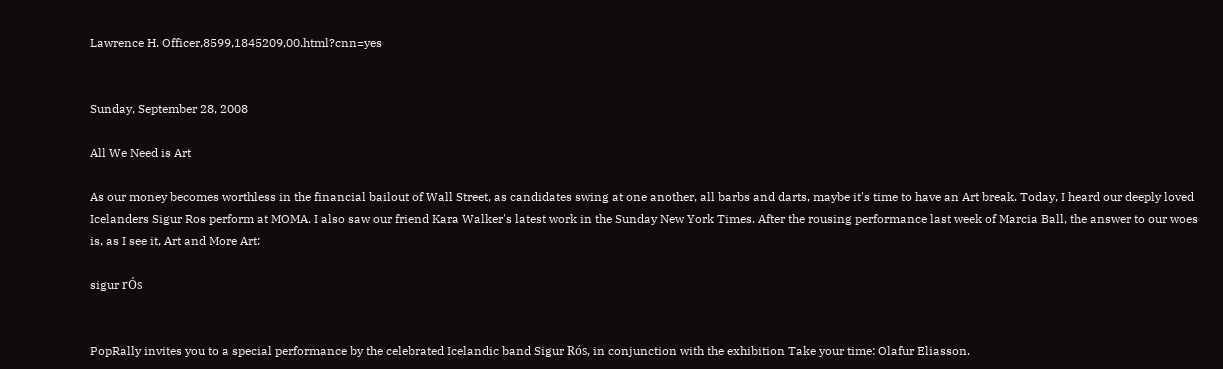Lawrence H. Officer,8599,1845209,00.html?cnn=yes


Sunday, September 28, 2008

All We Need is Art

As our money becomes worthless in the financial bailout of Wall Street, as candidates swing at one another, all barbs and darts, maybe it's time to have an Art break. Today, I heard our deeply loved Icelanders Sigur Ros perform at MOMA. I also saw our friend Kara Walker's latest work in the Sunday New York Times. After the rousing performance last week of Marcia Ball, the answer to our woes is, as I see it, Art and More Art:

sigur rÓs


PopRally invites you to a special performance by the celebrated Icelandic band Sigur Rós, in conjunction with the exhibition Take your time: Olafur Eliasson.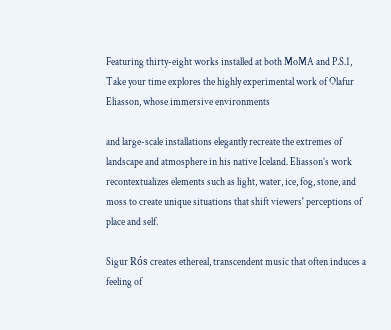Featuring thirty-eight works installed at both MoMA and P.S.1, Take your time explores the highly experimental work of Olafur Eliasson, whose immersive environments

and large-scale installations elegantly recreate the extremes of landscape and atmosphere in his native Iceland. Eliasson’s work recontextualizes elements such as light, water, ice, fog, stone, and moss to create unique situations that shift viewers' perceptions of place and self.

Sigur Rós creates ethereal, transcendent music that often induces a feeling of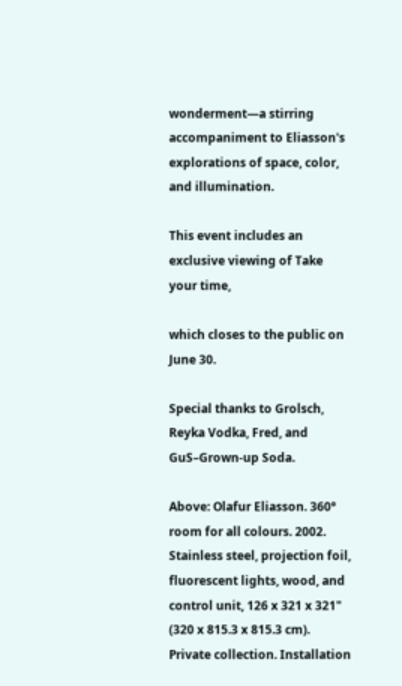wonderment—a stirring accompaniment to Eliasson's explorations of space, color, and illumination.

This event includes an exclusive viewing of Take your time,

which closes to the public on June 30.

Special thanks to Grolsch, Reyka Vodka, Fred, and GuS–Grown-up Soda.

Above: Olafur Eliasson. 360° room for all colours. 2002. Stainless steel, projection foil, fluorescent lights, wood, and control unit, 126 x 321 x 321" (320 x 815.3 x 815.3 cm). Private collection. Installation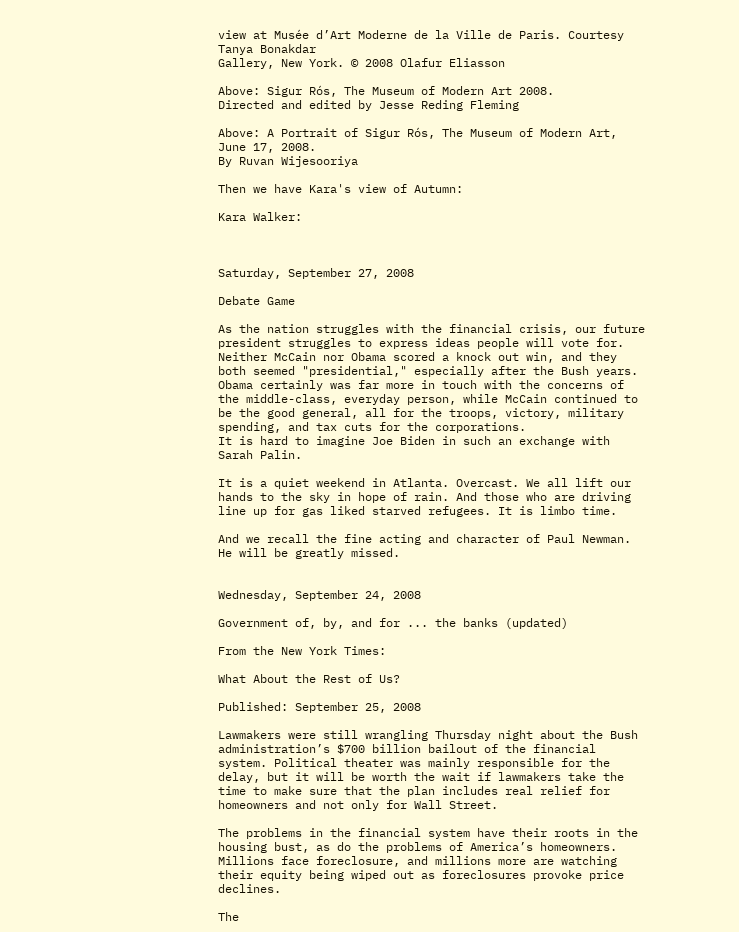view at Musée d’Art Moderne de la Ville de Paris. Courtesy Tanya Bonakdar
Gallery, New York. © 2008 Olafur Eliasson

Above: Sigur Rós, The Museum of Modern Art 2008.
Directed and edited by Jesse Reding Fleming

Above: A Portrait of Sigur Rós, The Museum of Modern Art, June 17, 2008.
By Ruvan Wijesooriya

Then we have Kara's view of Autumn:

Kara Walker:



Saturday, September 27, 2008

Debate Game

As the nation struggles with the financial crisis, our future president struggles to express ideas people will vote for. Neither McCain nor Obama scored a knock out win, and they both seemed "presidential," especially after the Bush years. Obama certainly was far more in touch with the concerns of the middle-class, everyday person, while McCain continued to be the good general, all for the troops, victory, military spending, and tax cuts for the corporations.
It is hard to imagine Joe Biden in such an exchange with Sarah Palin.

It is a quiet weekend in Atlanta. Overcast. We all lift our hands to the sky in hope of rain. And those who are driving line up for gas liked starved refugees. It is limbo time.

And we recall the fine acting and character of Paul Newman. He will be greatly missed.


Wednesday, September 24, 2008

Government of, by, and for ... the banks (updated)

From the New York Times:

What About the Rest of Us?

Published: September 25, 2008

Lawmakers were still wrangling Thursday night about the Bush administration’s $700 billion bailout of the financial system. Political theater was mainly responsible for the delay, but it will be worth the wait if lawmakers take the time to make sure that the plan includes real relief for homeowners and not only for Wall Street.

The problems in the financial system have their roots in the housing bust, as do the problems of America’s homeowners. Millions face foreclosure, and millions more are watching their equity being wiped out as foreclosures provoke price declines.

The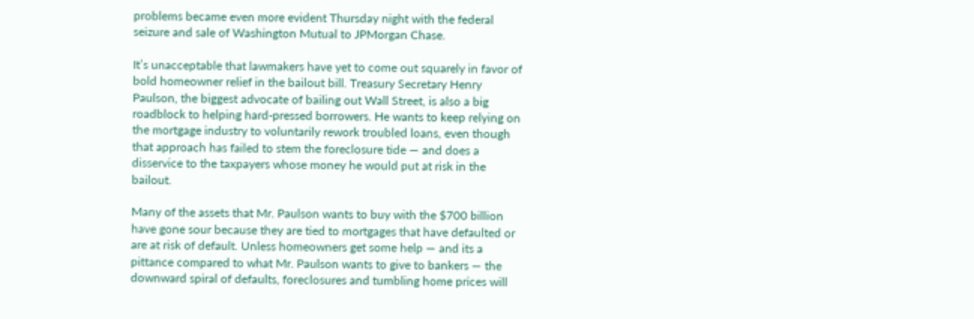problems became even more evident Thursday night with the federal seizure and sale of Washington Mutual to JPMorgan Chase.

It’s unacceptable that lawmakers have yet to come out squarely in favor of bold homeowner relief in the bailout bill. Treasury Secretary Henry Paulson, the biggest advocate of bailing out Wall Street, is also a big roadblock to helping hard-pressed borrowers. He wants to keep relying on the mortgage industry to voluntarily rework troubled loans, even though that approach has failed to stem the foreclosure tide — and does a disservice to the taxpayers whose money he would put at risk in the bailout.

Many of the assets that Mr. Paulson wants to buy with the $700 billion have gone sour because they are tied to mortgages that have defaulted or are at risk of default. Unless homeowners get some help — and its a pittance compared to what Mr. Paulson wants to give to bankers — the downward spiral of defaults, foreclosures and tumbling home prices will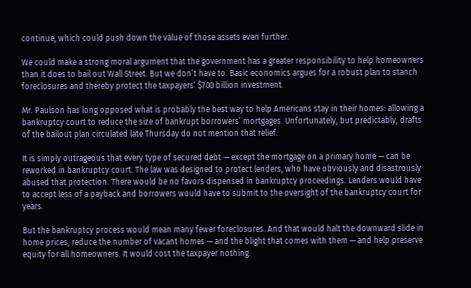continue, which could push down the value of those assets even further.

We could make a strong moral argument that the government has a greater responsibility to help homeowners than it does to bail out Wall Street. But we don’t have to. Basic economics argues for a robust plan to stanch foreclosures and thereby protect the taxpayers’ $700 billion investment.

Mr. Paulson has long opposed what is probably the best way to help Americans stay in their homes: allowing a bankruptcy court to reduce the size of bankrupt borrowers’ mortgages. Unfortunately, but predictably, drafts of the bailout plan circulated late Thursday do not mention that relief.

It is simply outrageous that every type of secured debt — except the mortgage on a primary home — can be reworked in bankruptcy court. The law was designed to protect lenders, who have obviously and disastrously abused that protection. There would be no favors dispensed in bankruptcy proceedings. Lenders would have to accept less of a payback and borrowers would have to submit to the oversight of the bankruptcy court for years.

But the bankruptcy process would mean many fewer foreclosures. And that would halt the downward slide in home prices, reduce the number of vacant homes — and the blight that comes with them — and help preserve equity for all homeowners. It would cost the taxpayer nothing.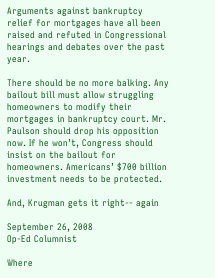Arguments against bankruptcy relief for mortgages have all been raised and refuted in Congressional hearings and debates over the past year.

There should be no more balking. Any bailout bill must allow struggling homeowners to modify their mortgages in bankruptcy court. Mr. Paulson should drop his opposition now. If he won’t, Congress should insist on the bailout for homeowners. Americans’ $700 billion investment needs to be protected.

And, Krugman gets it right-- again

September 26, 2008
Op-Ed Columnist

Where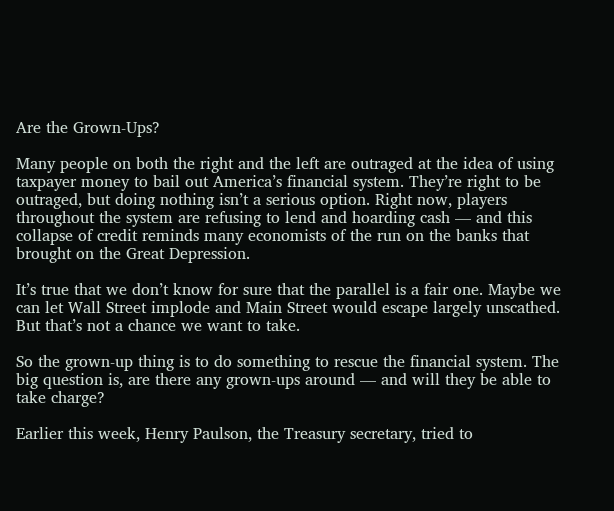Are the Grown-Ups?

Many people on both the right and the left are outraged at the idea of using taxpayer money to bail out America’s financial system. They’re right to be outraged, but doing nothing isn’t a serious option. Right now, players throughout the system are refusing to lend and hoarding cash — and this collapse of credit reminds many economists of the run on the banks that brought on the Great Depression.

It’s true that we don’t know for sure that the parallel is a fair one. Maybe we can let Wall Street implode and Main Street would escape largely unscathed. But that’s not a chance we want to take.

So the grown-up thing is to do something to rescue the financial system. The big question is, are there any grown-ups around — and will they be able to take charge?

Earlier this week, Henry Paulson, the Treasury secretary, tried to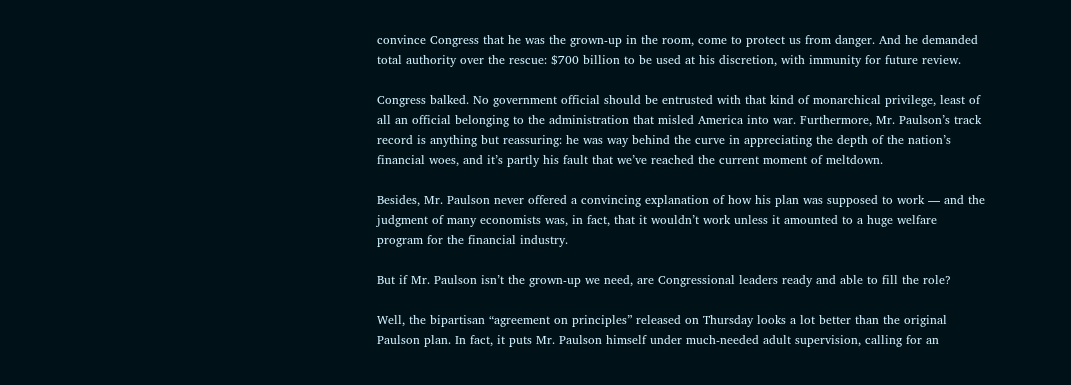convince Congress that he was the grown-up in the room, come to protect us from danger. And he demanded total authority over the rescue: $700 billion to be used at his discretion, with immunity for future review.

Congress balked. No government official should be entrusted with that kind of monarchical privilege, least of all an official belonging to the administration that misled America into war. Furthermore, Mr. Paulson’s track record is anything but reassuring: he was way behind the curve in appreciating the depth of the nation’s financial woes, and it’s partly his fault that we’ve reached the current moment of meltdown.

Besides, Mr. Paulson never offered a convincing explanation of how his plan was supposed to work — and the judgment of many economists was, in fact, that it wouldn’t work unless it amounted to a huge welfare program for the financial industry.

But if Mr. Paulson isn’t the grown-up we need, are Congressional leaders ready and able to fill the role?

Well, the bipartisan “agreement on principles” released on Thursday looks a lot better than the original Paulson plan. In fact, it puts Mr. Paulson himself under much-needed adult supervision, calling for an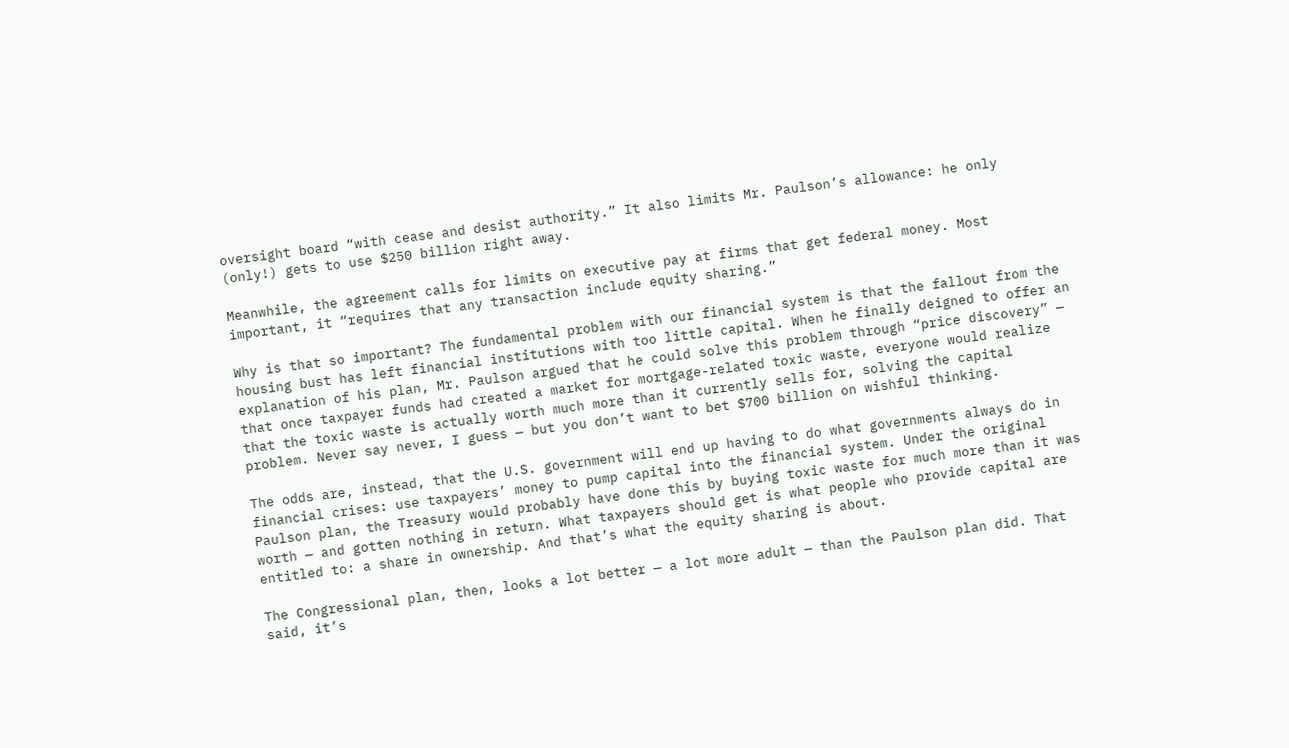oversight board “with cease and desist authority.” It also limits Mr. Paulson’s allowance: he only (only!) gets to use $250 billion right away.

Meanwhile, the agreement calls for limits on executive pay at firms that get federal money. Most important, it “requires that any transaction include equity sharing.”

Why is that so important? The fundamental problem with our financial system is that the fallout from the housing bust has left financial institutions with too little capital. When he finally deigned to offer an explanation of his plan, Mr. Paulson argued that he could solve this problem through “price discovery” — that once taxpayer funds had created a market for mortgage-related toxic waste, everyone would realize that the toxic waste is actually worth much more than it currently sells for, solving the capital problem. Never say never, I guess — but you don’t want to bet $700 billion on wishful thinking.

The odds are, instead, that the U.S. government will end up having to do what governments always do in financial crises: use taxpayers’ money to pump capital into the financial system. Under the original Paulson plan, the Treasury would probably have done this by buying toxic waste for much more than it was worth — and gotten nothing in return. What taxpayers should get is what people who provide capital are entitled to: a share in ownership. And that’s what the equity sharing is about.

The Congressional plan, then, looks a lot better — a lot more adult — than the Paulson plan did. That said, it’s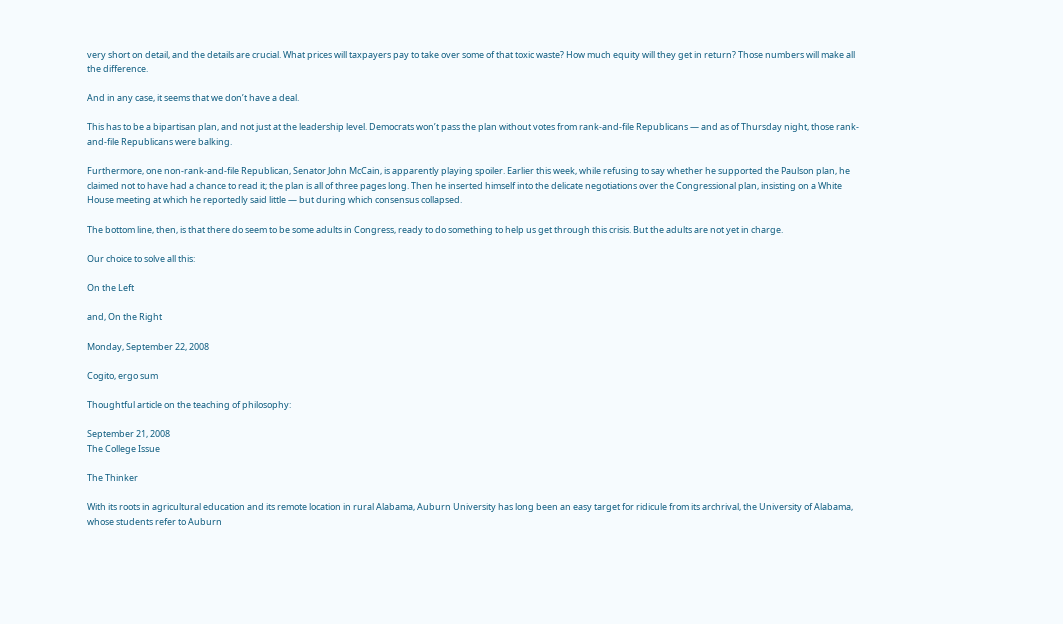very short on detail, and the details are crucial. What prices will taxpayers pay to take over some of that toxic waste? How much equity will they get in return? Those numbers will make all the difference.

And in any case, it seems that we don’t have a deal.

This has to be a bipartisan plan, and not just at the leadership level. Democrats won’t pass the plan without votes from rank-and-file Republicans — and as of Thursday night, those rank-and-file Republicans were balking.

Furthermore, one non-rank-and-file Republican, Senator John McCain, is apparently playing spoiler. Earlier this week, while refusing to say whether he supported the Paulson plan, he claimed not to have had a chance to read it; the plan is all of three pages long. Then he inserted himself into the delicate negotiations over the Congressional plan, insisting on a White House meeting at which he reportedly said little — but during which consensus collapsed.

The bottom line, then, is that there do seem to be some adults in Congress, ready to do something to help us get through this crisis. But the adults are not yet in charge.

Our choice to solve all this:

On the Left

and, On the Right

Monday, September 22, 2008

Cogito, ergo sum

Thoughtful article on the teaching of philosophy:

September 21, 2008
The College Issue

The Thinker

With its roots in agricultural education and its remote location in rural Alabama, Auburn University has long been an easy target for ridicule from its archrival, the University of Alabama, whose students refer to Auburn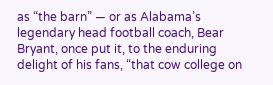as “the barn” — or as Alabama’s legendary head football coach, Bear Bryant, once put it, to the enduring delight of his fans, “that cow college on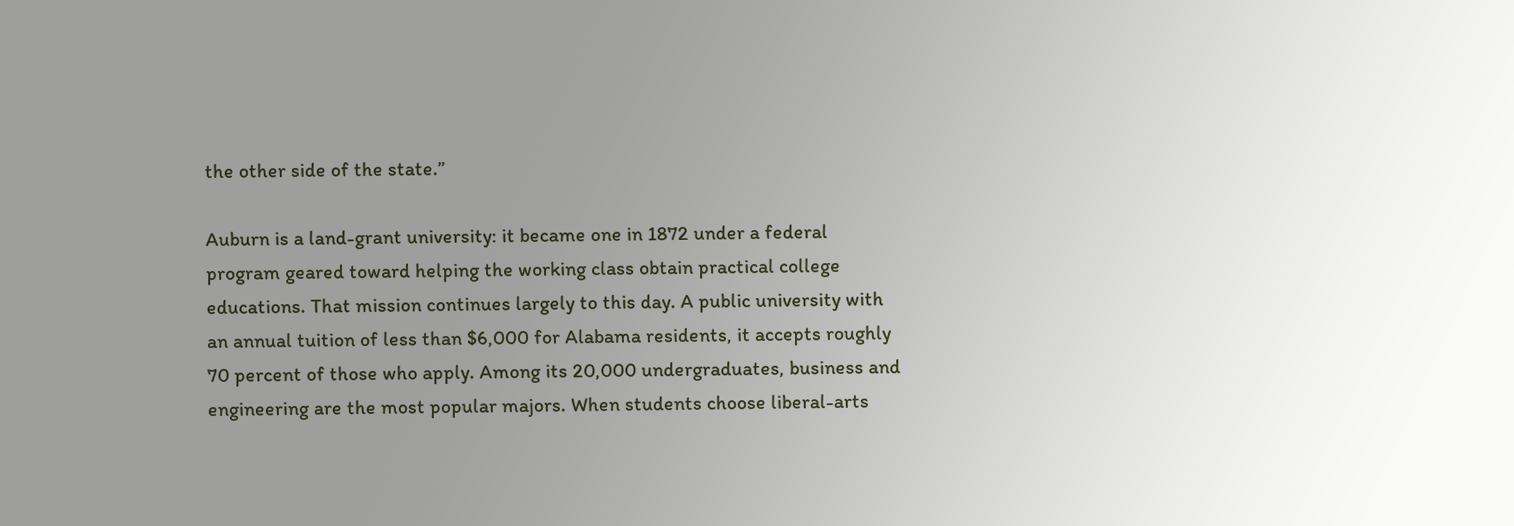the other side of the state.”

Auburn is a land-grant university: it became one in 1872 under a federal program geared toward helping the working class obtain practical college educations. That mission continues largely to this day. A public university with an annual tuition of less than $6,000 for Alabama residents, it accepts roughly 70 percent of those who apply. Among its 20,000 undergraduates, business and engineering are the most popular majors. When students choose liberal-arts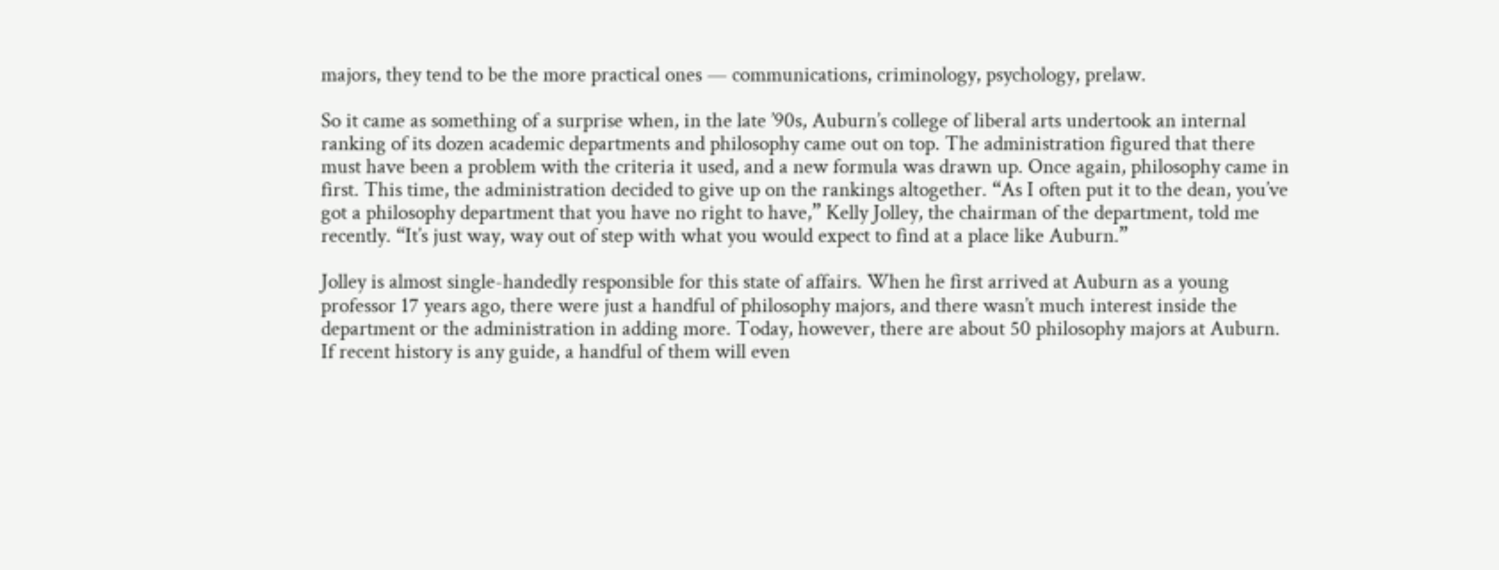majors, they tend to be the more practical ones — communications, criminology, psychology, prelaw.

So it came as something of a surprise when, in the late ’90s, Auburn’s college of liberal arts undertook an internal ranking of its dozen academic departments and philosophy came out on top. The administration figured that there must have been a problem with the criteria it used, and a new formula was drawn up. Once again, philosophy came in first. This time, the administration decided to give up on the rankings altogether. “As I often put it to the dean, you’ve got a philosophy department that you have no right to have,” Kelly Jolley, the chairman of the department, told me recently. “It’s just way, way out of step with what you would expect to find at a place like Auburn.”

Jolley is almost single-handedly responsible for this state of affairs. When he first arrived at Auburn as a young professor 17 years ago, there were just a handful of philosophy majors, and there wasn’t much interest inside the department or the administration in adding more. Today, however, there are about 50 philosophy majors at Auburn. If recent history is any guide, a handful of them will even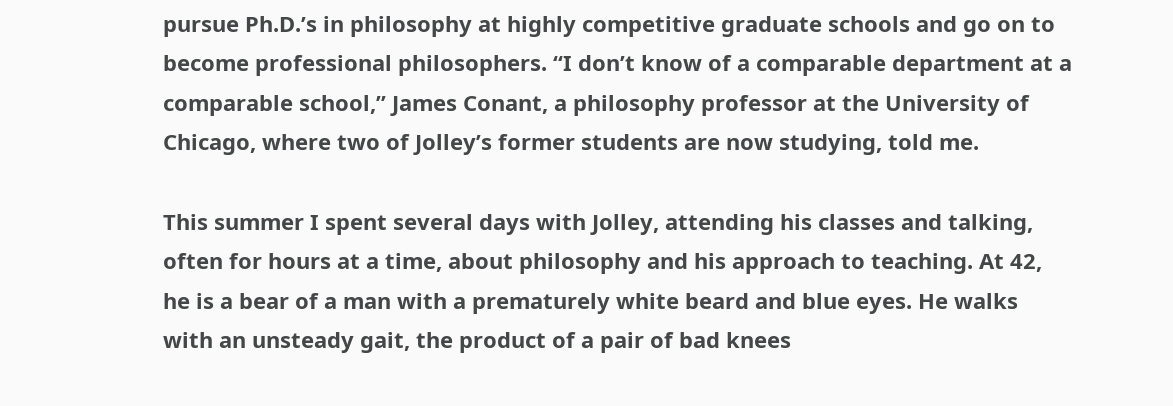pursue Ph.D.’s in philosophy at highly competitive graduate schools and go on to become professional philosophers. “I don’t know of a comparable department at a comparable school,” James Conant, a philosophy professor at the University of Chicago, where two of Jolley’s former students are now studying, told me.

This summer I spent several days with Jolley, attending his classes and talking, often for hours at a time, about philosophy and his approach to teaching. At 42, he is a bear of a man with a prematurely white beard and blue eyes. He walks with an unsteady gait, the product of a pair of bad knees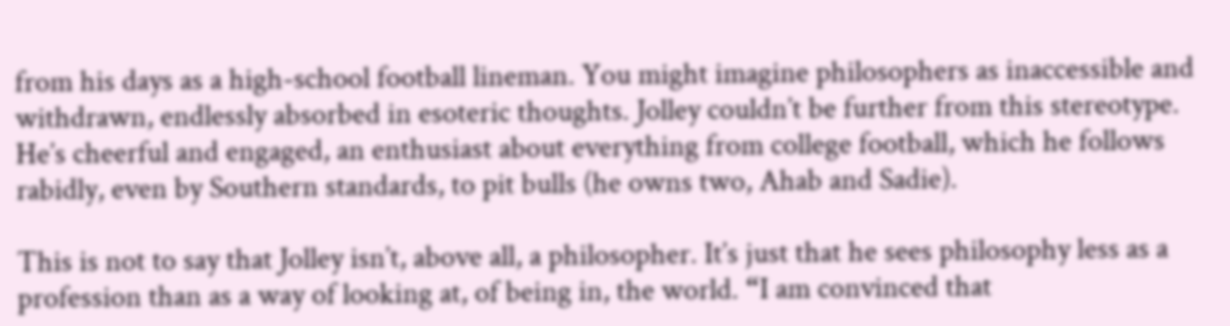from his days as a high-school football lineman. You might imagine philosophers as inaccessible and withdrawn, endlessly absorbed in esoteric thoughts. Jolley couldn’t be further from this stereotype. He’s cheerful and engaged, an enthusiast about everything from college football, which he follows rabidly, even by Southern standards, to pit bulls (he owns two, Ahab and Sadie).

This is not to say that Jolley isn’t, above all, a philosopher. It’s just that he sees philosophy less as a profession than as a way of looking at, of being in, the world. “I am convinced that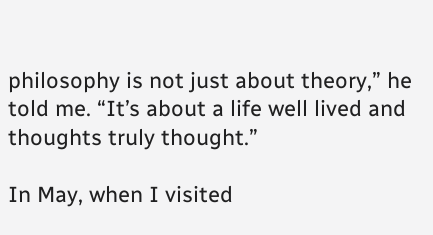philosophy is not just about theory,” he told me. “It’s about a life well lived and thoughts truly thought.”

In May, when I visited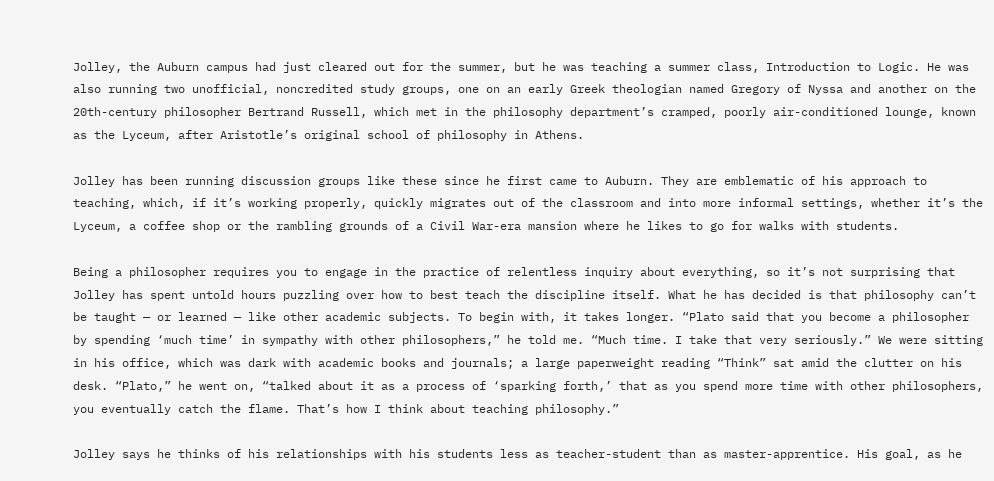Jolley, the Auburn campus had just cleared out for the summer, but he was teaching a summer class, Introduction to Logic. He was also running two unofficial, noncredited study groups, one on an early Greek theologian named Gregory of Nyssa and another on the 20th-century philosopher Bertrand Russell, which met in the philosophy department’s cramped, poorly air-conditioned lounge, known as the Lyceum, after Aristotle’s original school of philosophy in Athens.

Jolley has been running discussion groups like these since he first came to Auburn. They are emblematic of his approach to teaching, which, if it’s working properly, quickly migrates out of the classroom and into more informal settings, whether it’s the Lyceum, a coffee shop or the rambling grounds of a Civil War-era mansion where he likes to go for walks with students.

Being a philosopher requires you to engage in the practice of relentless inquiry about everything, so it’s not surprising that Jolley has spent untold hours puzzling over how to best teach the discipline itself. What he has decided is that philosophy can’t be taught — or learned — like other academic subjects. To begin with, it takes longer. “Plato said that you become a philosopher by spending ‘much time’ in sympathy with other philosophers,” he told me. “Much time. I take that very seriously.” We were sitting in his office, which was dark with academic books and journals; a large paperweight reading “Think” sat amid the clutter on his desk. “Plato,” he went on, “talked about it as a process of ‘sparking forth,’ that as you spend more time with other philosophers, you eventually catch the flame. That’s how I think about teaching philosophy.”

Jolley says he thinks of his relationships with his students less as teacher-student than as master-apprentice. His goal, as he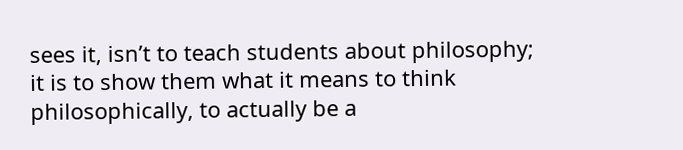sees it, isn’t to teach students about philosophy; it is to show them what it means to think philosophically, to actually be a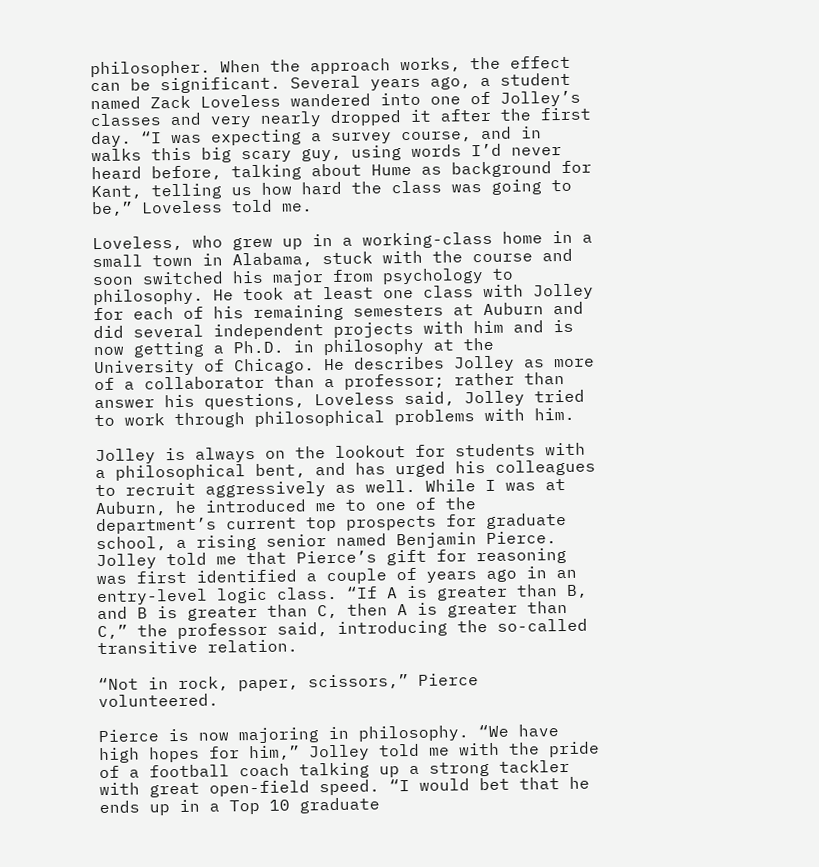philosopher. When the approach works, the effect can be significant. Several years ago, a student named Zack Loveless wandered into one of Jolley’s classes and very nearly dropped it after the first day. “I was expecting a survey course, and in walks this big scary guy, using words I’d never heard before, talking about Hume as background for Kant, telling us how hard the class was going to be,” Loveless told me.

Loveless, who grew up in a working-class home in a small town in Alabama, stuck with the course and soon switched his major from psychology to philosophy. He took at least one class with Jolley for each of his remaining semesters at Auburn and did several independent projects with him and is now getting a Ph.D. in philosophy at the University of Chicago. He describes Jolley as more of a collaborator than a professor; rather than answer his questions, Loveless said, Jolley tried to work through philosophical problems with him.

Jolley is always on the lookout for students with a philosophical bent, and has urged his colleagues to recruit aggressively as well. While I was at Auburn, he introduced me to one of the department’s current top prospects for graduate school, a rising senior named Benjamin Pierce. Jolley told me that Pierce’s gift for reasoning was first identified a couple of years ago in an entry-level logic class. “If A is greater than B, and B is greater than C, then A is greater than C,” the professor said, introducing the so-called transitive relation.

“Not in rock, paper, scissors,” Pierce volunteered.

Pierce is now majoring in philosophy. “We have high hopes for him,” Jolley told me with the pride of a football coach talking up a strong tackler with great open-field speed. “I would bet that he ends up in a Top 10 graduate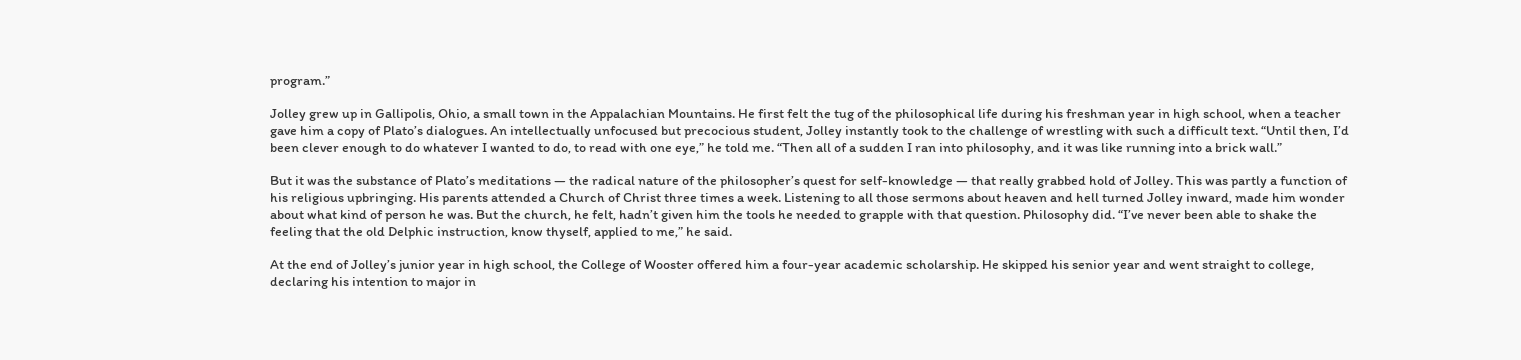program.”

Jolley grew up in Gallipolis, Ohio, a small town in the Appalachian Mountains. He first felt the tug of the philosophical life during his freshman year in high school, when a teacher gave him a copy of Plato’s dialogues. An intellectually unfocused but precocious student, Jolley instantly took to the challenge of wrestling with such a difficult text. “Until then, I’d been clever enough to do whatever I wanted to do, to read with one eye,” he told me. “Then all of a sudden I ran into philosophy, and it was like running into a brick wall.”

But it was the substance of Plato’s meditations — the radical nature of the philosopher’s quest for self-knowledge — that really grabbed hold of Jolley. This was partly a function of his religious upbringing. His parents attended a Church of Christ three times a week. Listening to all those sermons about heaven and hell turned Jolley inward, made him wonder about what kind of person he was. But the church, he felt, hadn’t given him the tools he needed to grapple with that question. Philosophy did. “I’ve never been able to shake the feeling that the old Delphic instruction, know thyself, applied to me,” he said.

At the end of Jolley’s junior year in high school, the College of Wooster offered him a four-year academic scholarship. He skipped his senior year and went straight to college, declaring his intention to major in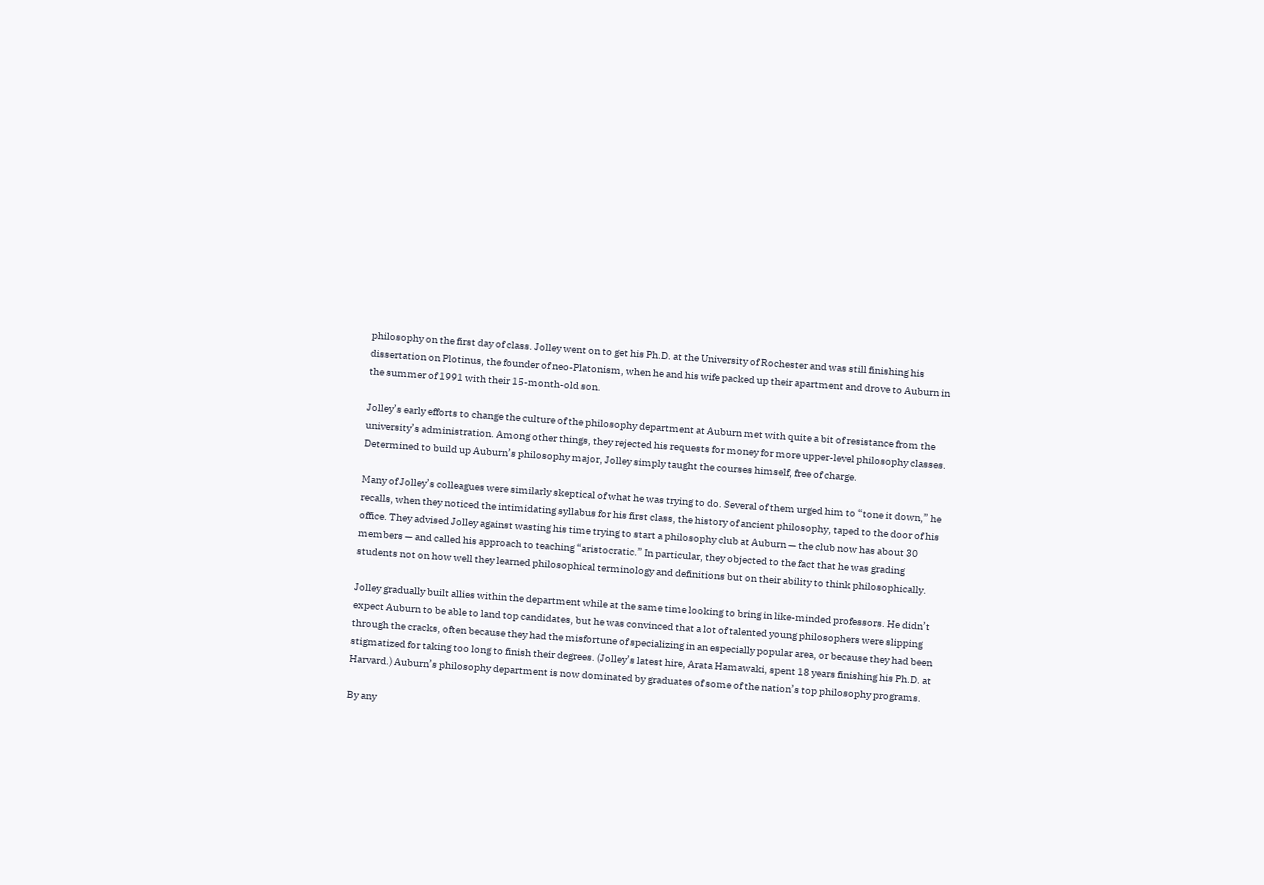philosophy on the first day of class. Jolley went on to get his Ph.D. at the University of Rochester and was still finishing his dissertation on Plotinus, the founder of neo-Platonism, when he and his wife packed up their apartment and drove to Auburn in the summer of 1991 with their 15-month-old son.

Jolley’s early efforts to change the culture of the philosophy department at Auburn met with quite a bit of resistance from the university’s administration. Among other things, they rejected his requests for money for more upper-level philosophy classes. Determined to build up Auburn’s philosophy major, Jolley simply taught the courses himself, free of charge.

Many of Jolley’s colleagues were similarly skeptical of what he was trying to do. Several of them urged him to “tone it down,” he recalls, when they noticed the intimidating syllabus for his first class, the history of ancient philosophy, taped to the door of his office. They advised Jolley against wasting his time trying to start a philosophy club at Auburn — the club now has about 30 members — and called his approach to teaching “aristocratic.” In particular, they objected to the fact that he was grading students not on how well they learned philosophical terminology and definitions but on their ability to think philosophically.

Jolley gradually built allies within the department while at the same time looking to bring in like-minded professors. He didn’t expect Auburn to be able to land top candidates, but he was convinced that a lot of talented young philosophers were slipping through the cracks, often because they had the misfortune of specializing in an especially popular area, or because they had been stigmatized for taking too long to finish their degrees. (Jolley’s latest hire, Arata Hamawaki, spent 18 years finishing his Ph.D. at Harvard.) Auburn’s philosophy department is now dominated by graduates of some of the nation’s top philosophy programs.

By any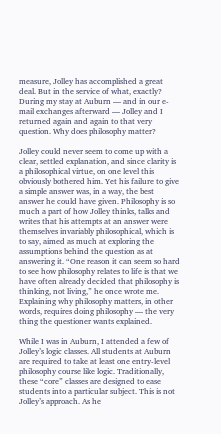measure, Jolley has accomplished a great deal. But in the service of what, exactly? During my stay at Auburn — and in our e-mail exchanges afterward — Jolley and I returned again and again to that very question. Why does philosophy matter?

Jolley could never seem to come up with a clear, settled explanation, and since clarity is a philosophical virtue, on one level this obviously bothered him. Yet his failure to give a simple answer was, in a way, the best answer he could have given. Philosophy is so much a part of how Jolley thinks, talks and writes that his attempts at an answer were themselves invariably philosophical, which is to say, aimed as much at exploring the assumptions behind the question as at answering it. “One reason it can seem so hard to see how philosophy relates to life is that we have often already decided that philosophy is thinking, not living,” he once wrote me. Explaining why philosophy matters, in other words, requires doing philosophy — the very thing the questioner wants explained.

While I was in Auburn, I attended a few of Jolley’s logic classes. All students at Auburn are required to take at least one entry-level philosophy course like logic. Traditionally, these “core” classes are designed to ease students into a particular subject. This is not Jolley’s approach. As he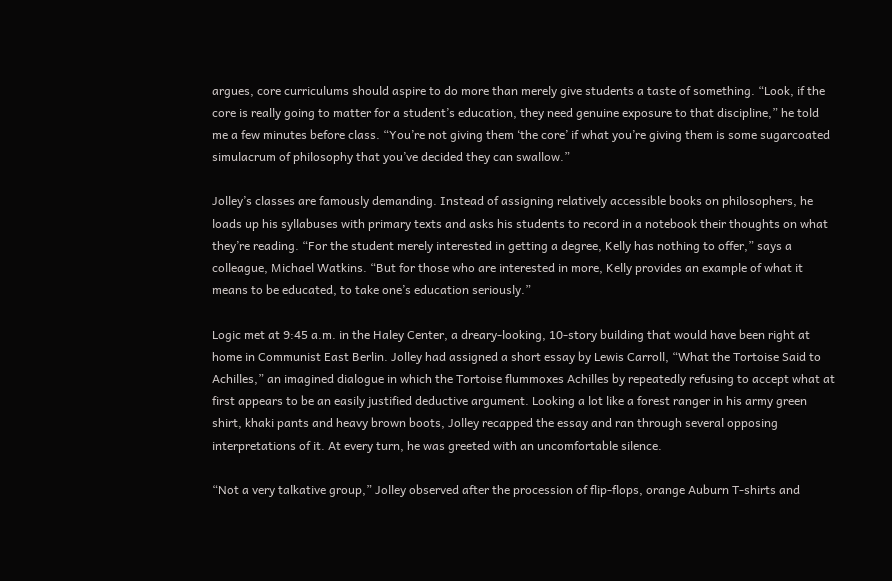argues, core curriculums should aspire to do more than merely give students a taste of something. “Look, if the core is really going to matter for a student’s education, they need genuine exposure to that discipline,” he told me a few minutes before class. “You’re not giving them ‘the core’ if what you’re giving them is some sugarcoated simulacrum of philosophy that you’ve decided they can swallow.”

Jolley’s classes are famously demanding. Instead of assigning relatively accessible books on philosophers, he loads up his syllabuses with primary texts and asks his students to record in a notebook their thoughts on what they’re reading. “For the student merely interested in getting a degree, Kelly has nothing to offer,” says a colleague, Michael Watkins. “But for those who are interested in more, Kelly provides an example of what it means to be educated, to take one’s education seriously.”

Logic met at 9:45 a.m. in the Haley Center, a dreary-looking, 10-story building that would have been right at home in Communist East Berlin. Jolley had assigned a short essay by Lewis Carroll, “What the Tortoise Said to Achilles,” an imagined dialogue in which the Tortoise flummoxes Achilles by repeatedly refusing to accept what at first appears to be an easily justified deductive argument. Looking a lot like a forest ranger in his army green shirt, khaki pants and heavy brown boots, Jolley recapped the essay and ran through several opposing interpretations of it. At every turn, he was greeted with an uncomfortable silence.

“Not a very talkative group,” Jolley observed after the procession of flip-flops, orange Auburn T-shirts and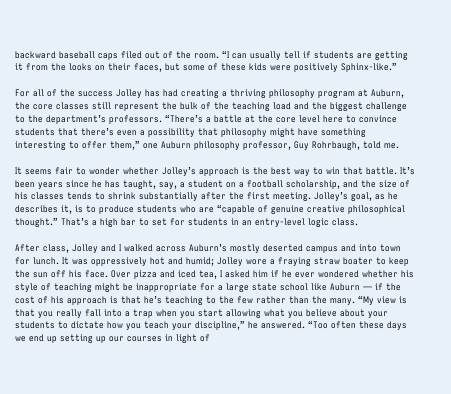backward baseball caps filed out of the room. “I can usually tell if students are getting it from the looks on their faces, but some of these kids were positively Sphinx-like.”

For all of the success Jolley has had creating a thriving philosophy program at Auburn, the core classes still represent the bulk of the teaching load and the biggest challenge to the department’s professors. “There’s a battle at the core level here to convince students that there’s even a possibility that philosophy might have something interesting to offer them,” one Auburn philosophy professor, Guy Rohrbaugh, told me.

It seems fair to wonder whether Jolley’s approach is the best way to win that battle. It’s been years since he has taught, say, a student on a football scholarship, and the size of his classes tends to shrink substantially after the first meeting. Jolley’s goal, as he describes it, is to produce students who are “capable of genuine creative philosophical thought.” That’s a high bar to set for students in an entry-level logic class.

After class, Jolley and I walked across Auburn’s mostly deserted campus and into town for lunch. It was oppressively hot and humid; Jolley wore a fraying straw boater to keep the sun off his face. Over pizza and iced tea, I asked him if he ever wondered whether his style of teaching might be inappropriate for a large state school like Auburn — if the cost of his approach is that he’s teaching to the few rather than the many. “My view is that you really fall into a trap when you start allowing what you believe about your students to dictate how you teach your discipline,” he answered. “Too often these days we end up setting up our courses in light of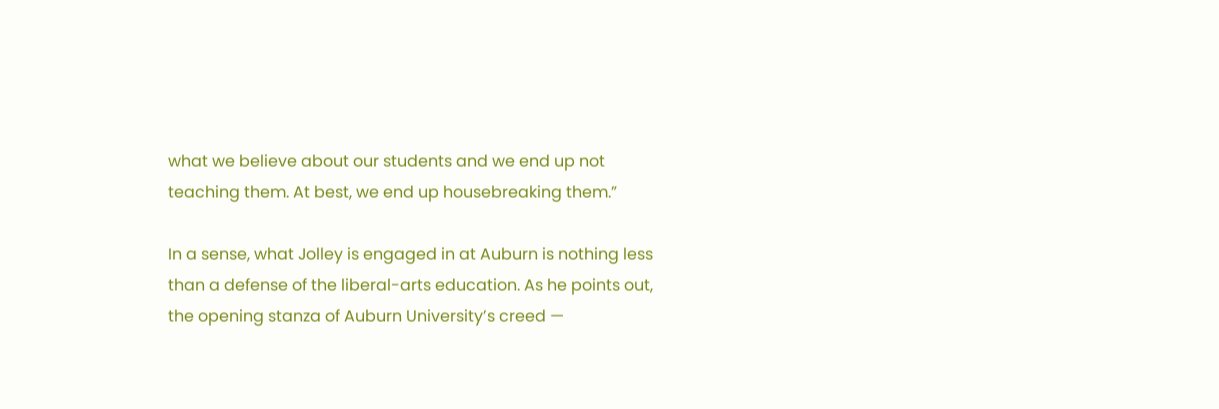what we believe about our students and we end up not teaching them. At best, we end up housebreaking them.”

In a sense, what Jolley is engaged in at Auburn is nothing less than a defense of the liberal-arts education. As he points out, the opening stanza of Auburn University’s creed —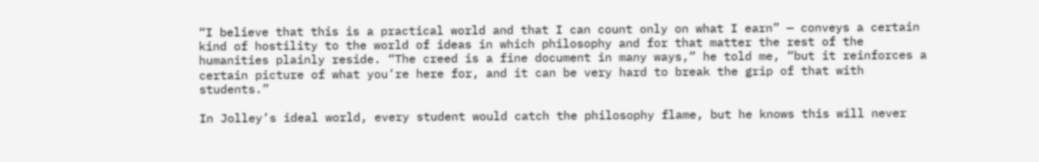“I believe that this is a practical world and that I can count only on what I earn” — conveys a certain kind of hostility to the world of ideas in which philosophy and for that matter the rest of the humanities plainly reside. “The creed is a fine document in many ways,” he told me, “but it reinforces a certain picture of what you’re here for, and it can be very hard to break the grip of that with students.”

In Jolley’s ideal world, every student would catch the philosophy flame, but he knows this will never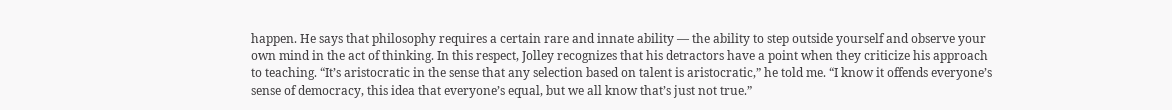happen. He says that philosophy requires a certain rare and innate ability — the ability to step outside yourself and observe your own mind in the act of thinking. In this respect, Jolley recognizes that his detractors have a point when they criticize his approach to teaching. “It’s aristocratic in the sense that any selection based on talent is aristocratic,” he told me. “I know it offends everyone’s sense of democracy, this idea that everyone’s equal, but we all know that’s just not true.”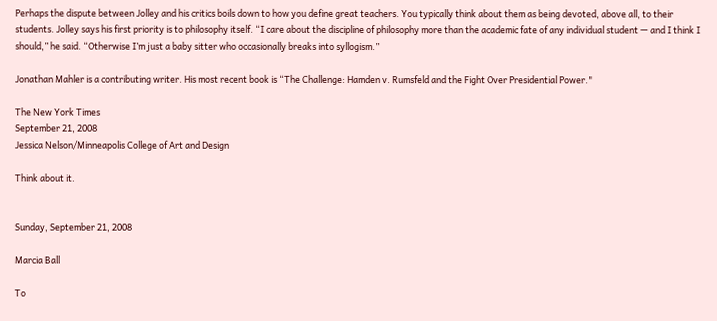Perhaps the dispute between Jolley and his critics boils down to how you define great teachers. You typically think about them as being devoted, above all, to their students. Jolley says his first priority is to philosophy itself. “I care about the discipline of philosophy more than the academic fate of any individual student — and I think I should,” he said. “Otherwise I’m just a baby sitter who occasionally breaks into syllogism.”

Jonathan Mahler is a contributing writer. His most recent book is “The Challenge: Hamden v. Rumsfeld and the Fight Over Presidential Power."

The New York Times
September 21, 2008
Jessica Nelson/Minneapolis College of Art and Design

Think about it.


Sunday, September 21, 2008

Marcia Ball

To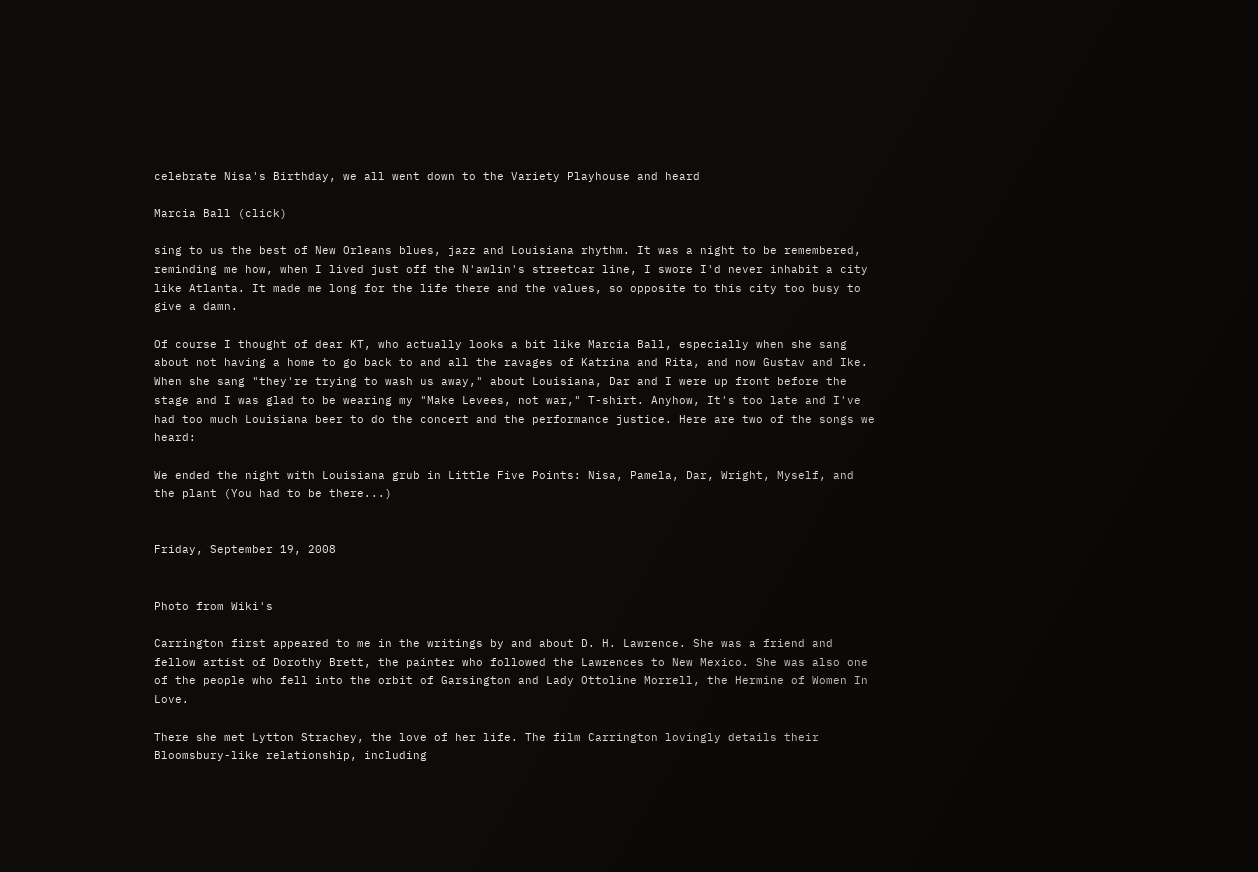celebrate Nisa's Birthday, we all went down to the Variety Playhouse and heard

Marcia Ball (click)

sing to us the best of New Orleans blues, jazz and Louisiana rhythm. It was a night to be remembered, reminding me how, when I lived just off the N'awlin's streetcar line, I swore I'd never inhabit a city like Atlanta. It made me long for the life there and the values, so opposite to this city too busy to give a damn.

Of course I thought of dear KT, who actually looks a bit like Marcia Ball, especially when she sang about not having a home to go back to and all the ravages of Katrina and Rita, and now Gustav and Ike. When she sang "they're trying to wash us away," about Louisiana, Dar and I were up front before the stage and I was glad to be wearing my "Make Levees, not war," T-shirt. Anyhow, It's too late and I've had too much Louisiana beer to do the concert and the performance justice. Here are two of the songs we heard:

We ended the night with Louisiana grub in Little Five Points: Nisa, Pamela, Dar, Wright, Myself, and the plant (You had to be there...)


Friday, September 19, 2008


Photo from Wiki's

Carrington first appeared to me in the writings by and about D. H. Lawrence. She was a friend and fellow artist of Dorothy Brett, the painter who followed the Lawrences to New Mexico. She was also one of the people who fell into the orbit of Garsington and Lady Ottoline Morrell, the Hermine of Women In Love.

There she met Lytton Strachey, the love of her life. The film Carrington lovingly details their Bloomsbury-like relationship, including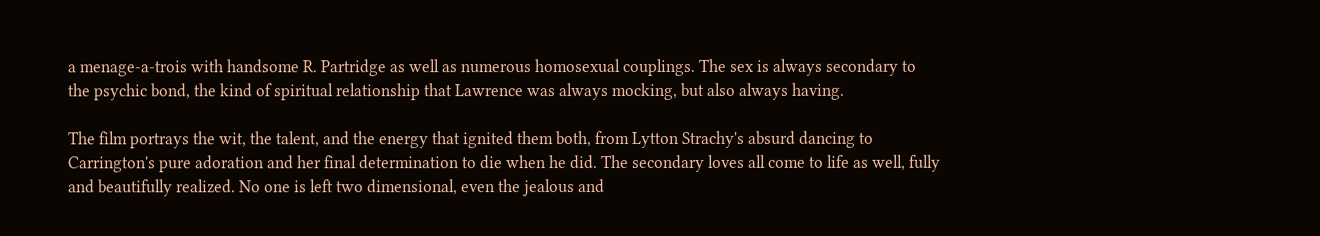a menage-a-trois with handsome R. Partridge as well as numerous homosexual couplings. The sex is always secondary to the psychic bond, the kind of spiritual relationship that Lawrence was always mocking, but also always having.

The film portrays the wit, the talent, and the energy that ignited them both, from Lytton Strachy's absurd dancing to Carrington's pure adoration and her final determination to die when he did. The secondary loves all come to life as well, fully and beautifully realized. No one is left two dimensional, even the jealous and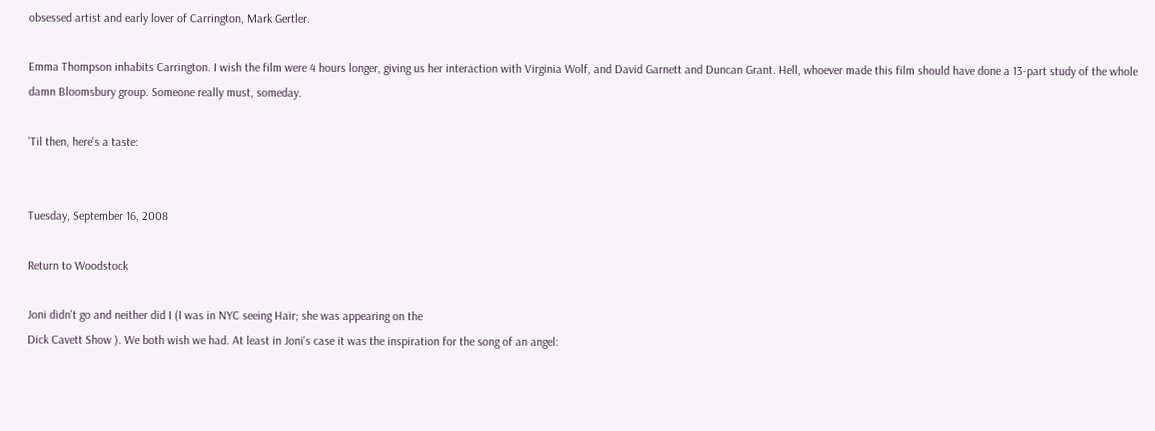obsessed artist and early lover of Carrington, Mark Gertler.

Emma Thompson inhabits Carrington. I wish the film were 4 hours longer, giving us her interaction with Virginia Wolf, and David Garnett and Duncan Grant. Hell, whoever made this film should have done a 13-part study of the whole damn Bloomsbury group. Someone really must, someday.

'Til then, here's a taste:


Tuesday, September 16, 2008

Return to Woodstock

Joni didn't go and neither did I (I was in NYC seeing Hair; she was appearing on the
Dick Cavett Show ). We both wish we had. At least in Joni's case it was the inspiration for the song of an angel: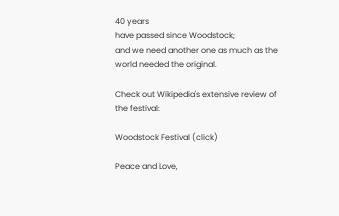40 years
have passed since Woodstock;
and we need another one as much as the world needed the original.

Check out Wikipedia's extensive review of the festival:

Woodstock Festival (click)

Peace and Love,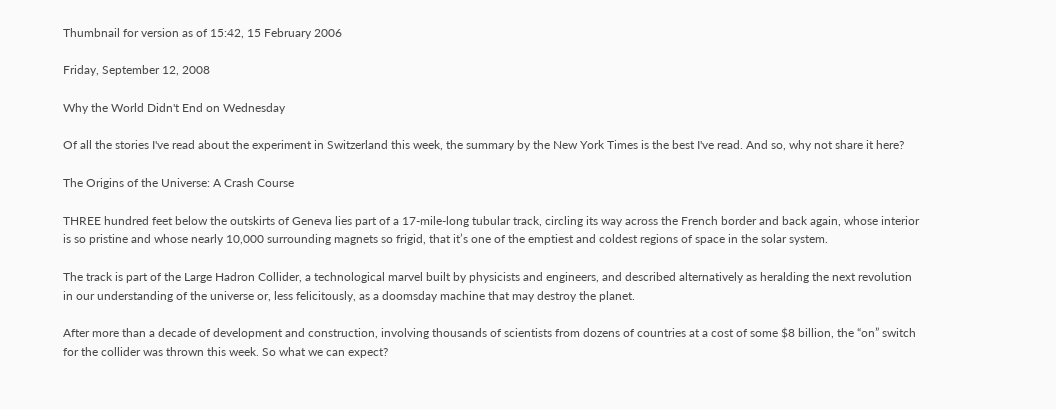Thumbnail for version as of 15:42, 15 February 2006

Friday, September 12, 2008

Why the World Didn't End on Wednesday

Of all the stories I've read about the experiment in Switzerland this week, the summary by the New York Times is the best I've read. And so, why not share it here?

The Origins of the Universe: A Crash Course

THREE hundred feet below the outskirts of Geneva lies part of a 17-mile-long tubular track, circling its way across the French border and back again, whose interior is so pristine and whose nearly 10,000 surrounding magnets so frigid, that it’s one of the emptiest and coldest regions of space in the solar system.

The track is part of the Large Hadron Collider, a technological marvel built by physicists and engineers, and described alternatively as heralding the next revolution in our understanding of the universe or, less felicitously, as a doomsday machine that may destroy the planet.

After more than a decade of development and construction, involving thousands of scientists from dozens of countries at a cost of some $8 billion, the “on” switch for the collider was thrown this week. So what we can expect?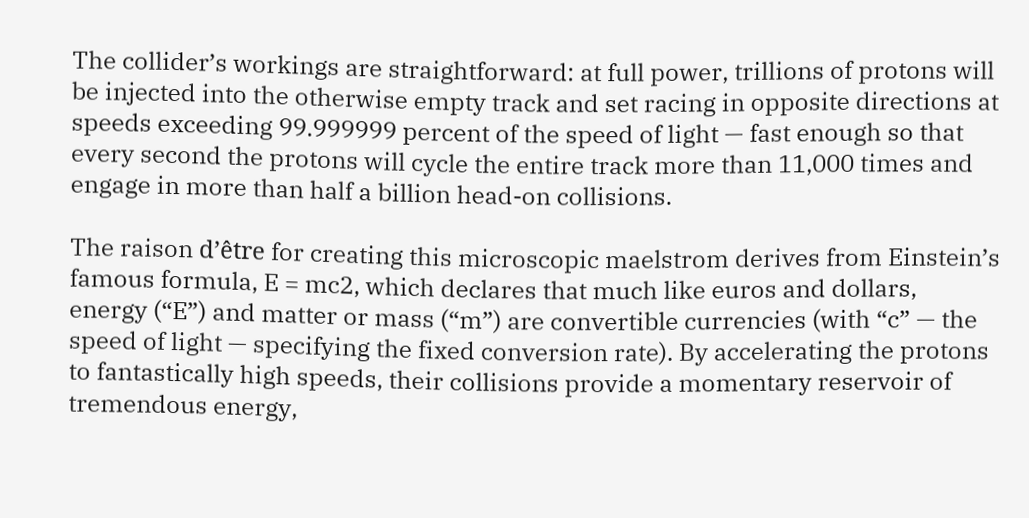The collider’s workings are straightforward: at full power, trillions of protons will be injected into the otherwise empty track and set racing in opposite directions at speeds exceeding 99.999999 percent of the speed of light — fast enough so that every second the protons will cycle the entire track more than 11,000 times and engage in more than half a billion head-on collisions.

The raison d’être for creating this microscopic maelstrom derives from Einstein’s famous formula, E = mc2, which declares that much like euros and dollars, energy (“E”) and matter or mass (“m”) are convertible currencies (with “c” — the speed of light — specifying the fixed conversion rate). By accelerating the protons to fantastically high speeds, their collisions provide a momentary reservoir of tremendous energy,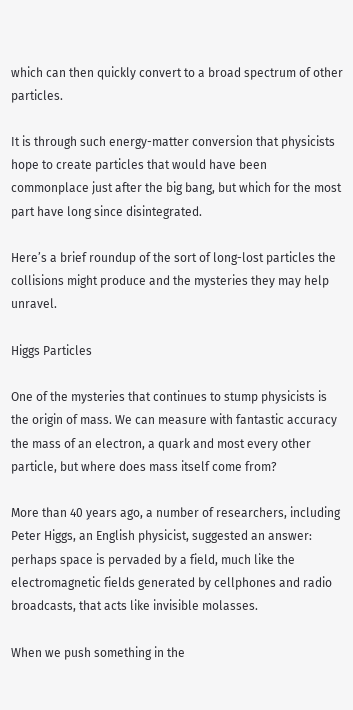which can then quickly convert to a broad spectrum of other particles.

It is through such energy-matter conversion that physicists hope to create particles that would have been commonplace just after the big bang, but which for the most part have long since disintegrated.

Here’s a brief roundup of the sort of long-lost particles the collisions might produce and the mysteries they may help unravel.

Higgs Particles

One of the mysteries that continues to stump physicists is the origin of mass. We can measure with fantastic accuracy the mass of an electron, a quark and most every other particle, but where does mass itself come from?

More than 40 years ago, a number of researchers, including Peter Higgs, an English physicist, suggested an answer: perhaps space is pervaded by a field, much like the electromagnetic fields generated by cellphones and radio broadcasts, that acts like invisible molasses.

When we push something in the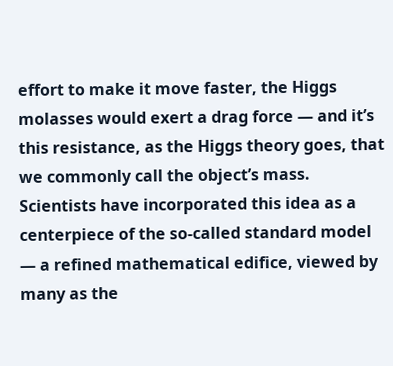effort to make it move faster, the Higgs molasses would exert a drag force — and it’s this resistance, as the Higgs theory goes, that we commonly call the object’s mass. Scientists have incorporated this idea as a centerpiece of the so-called standard model — a refined mathematical edifice, viewed by many as the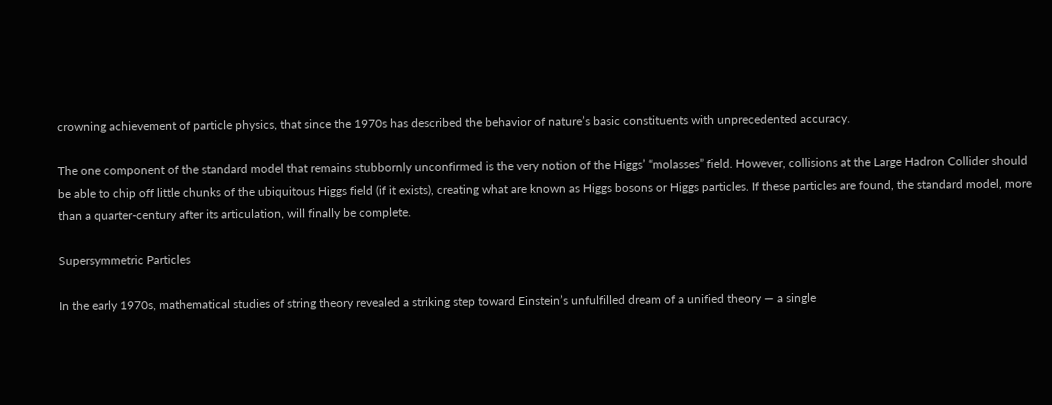crowning achievement of particle physics, that since the 1970s has described the behavior of nature’s basic constituents with unprecedented accuracy.

The one component of the standard model that remains stubbornly unconfirmed is the very notion of the Higgs’ “molasses” field. However, collisions at the Large Hadron Collider should be able to chip off little chunks of the ubiquitous Higgs field (if it exists), creating what are known as Higgs bosons or Higgs particles. If these particles are found, the standard model, more than a quarter-century after its articulation, will finally be complete.

Supersymmetric Particles

In the early 1970s, mathematical studies of string theory revealed a striking step toward Einstein’s unfulfilled dream of a unified theory — a single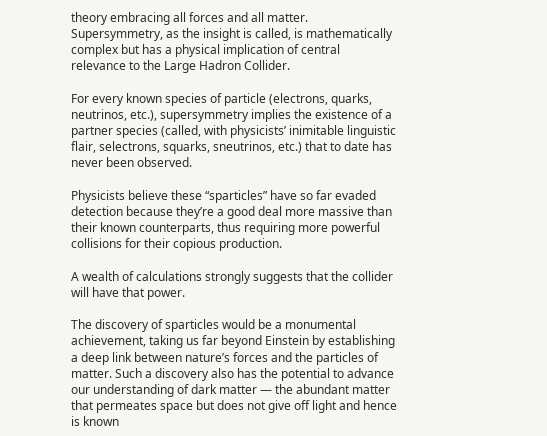theory embracing all forces and all matter. Supersymmetry, as the insight is called, is mathematically complex but has a physical implication of central relevance to the Large Hadron Collider.

For every known species of particle (electrons, quarks, neutrinos, etc.), supersymmetry implies the existence of a partner species (called, with physicists’ inimitable linguistic flair, selectrons, squarks, sneutrinos, etc.) that to date has never been observed.

Physicists believe these “sparticles” have so far evaded detection because they’re a good deal more massive than their known counterparts, thus requiring more powerful collisions for their copious production.

A wealth of calculations strongly suggests that the collider will have that power.

The discovery of sparticles would be a monumental achievement, taking us far beyond Einstein by establishing a deep link between nature’s forces and the particles of matter. Such a discovery also has the potential to advance our understanding of dark matter — the abundant matter that permeates space but does not give off light and hence is known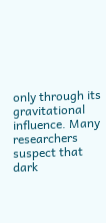only through its gravitational influence. Many researchers suspect that dark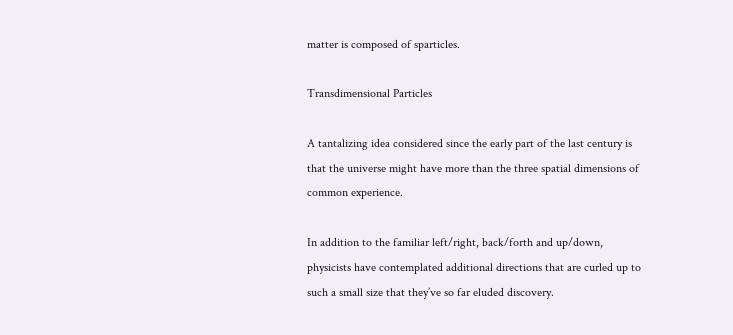matter is composed of sparticles.

Transdimensional Particles

A tantalizing idea considered since the early part of the last century is that the universe might have more than the three spatial dimensions of common experience.

In addition to the familiar left/right, back/forth and up/down, physicists have contemplated additional directions that are curled up to such a small size that they’ve so far eluded discovery.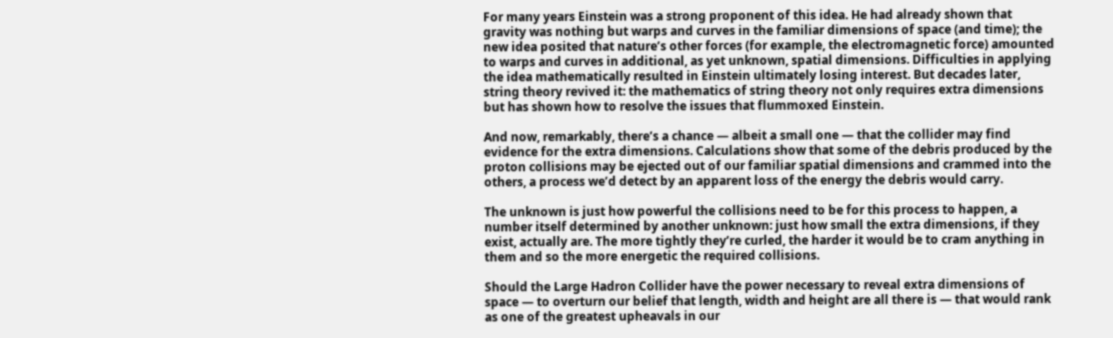For many years Einstein was a strong proponent of this idea. He had already shown that gravity was nothing but warps and curves in the familiar dimensions of space (and time); the new idea posited that nature’s other forces (for example, the electromagnetic force) amounted to warps and curves in additional, as yet unknown, spatial dimensions. Difficulties in applying the idea mathematically resulted in Einstein ultimately losing interest. But decades later, string theory revived it: the mathematics of string theory not only requires extra dimensions but has shown how to resolve the issues that flummoxed Einstein.

And now, remarkably, there’s a chance — albeit a small one — that the collider may find evidence for the extra dimensions. Calculations show that some of the debris produced by the proton collisions may be ejected out of our familiar spatial dimensions and crammed into the others, a process we’d detect by an apparent loss of the energy the debris would carry.

The unknown is just how powerful the collisions need to be for this process to happen, a number itself determined by another unknown: just how small the extra dimensions, if they exist, actually are. The more tightly they’re curled, the harder it would be to cram anything in them and so the more energetic the required collisions.

Should the Large Hadron Collider have the power necessary to reveal extra dimensions of space — to overturn our belief that length, width and height are all there is — that would rank as one of the greatest upheavals in our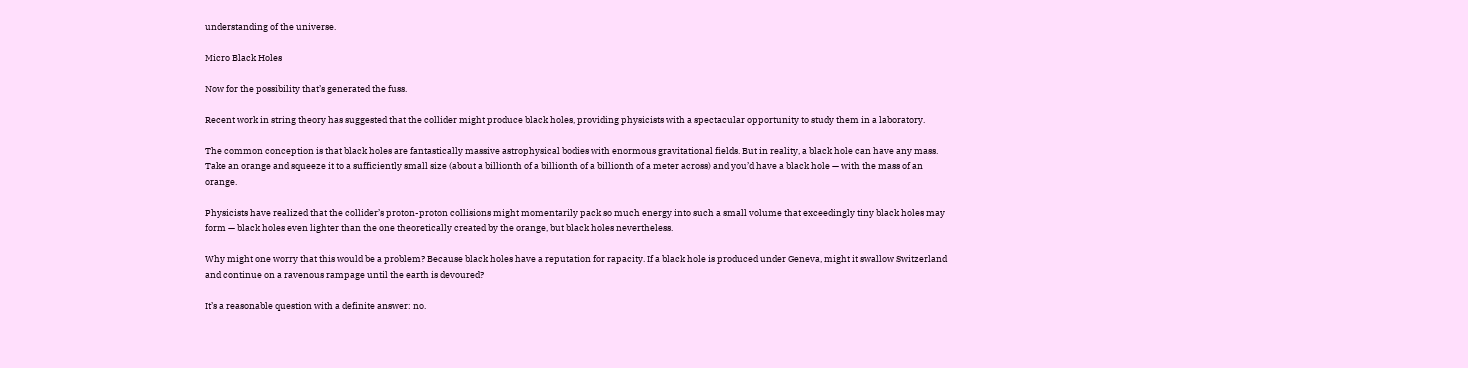understanding of the universe.

Micro Black Holes

Now for the possibility that’s generated the fuss.

Recent work in string theory has suggested that the collider might produce black holes, providing physicists with a spectacular opportunity to study them in a laboratory.

The common conception is that black holes are fantastically massive astrophysical bodies with enormous gravitational fields. But in reality, a black hole can have any mass. Take an orange and squeeze it to a sufficiently small size (about a billionth of a billionth of a billionth of a meter across) and you’d have a black hole — with the mass of an orange.

Physicists have realized that the collider’s proton-proton collisions might momentarily pack so much energy into such a small volume that exceedingly tiny black holes may form — black holes even lighter than the one theoretically created by the orange, but black holes nevertheless.

Why might one worry that this would be a problem? Because black holes have a reputation for rapacity. If a black hole is produced under Geneva, might it swallow Switzerland and continue on a ravenous rampage until the earth is devoured?

It’s a reasonable question with a definite answer: no.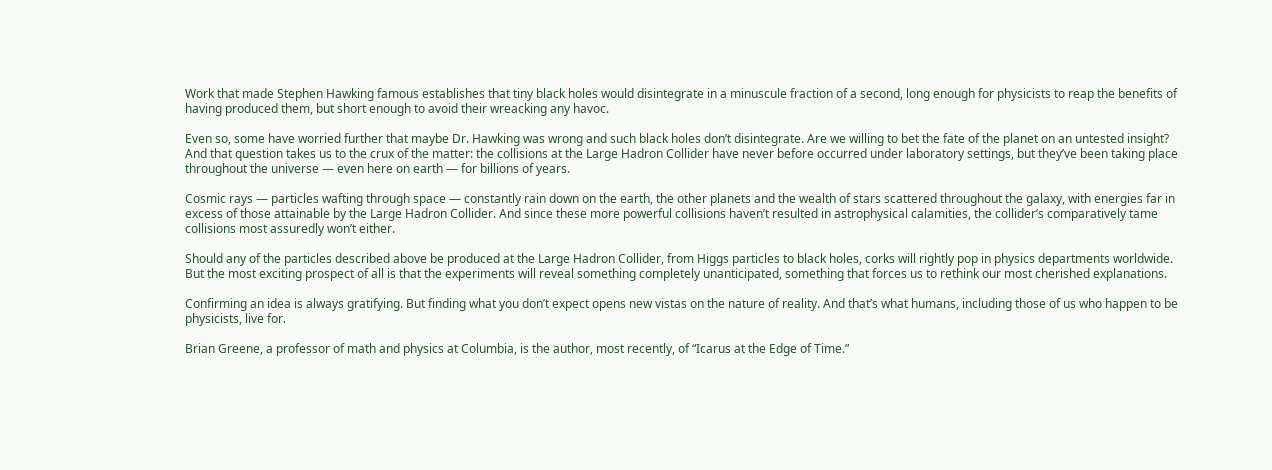Work that made Stephen Hawking famous establishes that tiny black holes would disintegrate in a minuscule fraction of a second, long enough for physicists to reap the benefits of having produced them, but short enough to avoid their wreacking any havoc.

Even so, some have worried further that maybe Dr. Hawking was wrong and such black holes don’t disintegrate. Are we willing to bet the fate of the planet on an untested insight? And that question takes us to the crux of the matter: the collisions at the Large Hadron Collider have never before occurred under laboratory settings, but they’ve been taking place throughout the universe — even here on earth — for billions of years.

Cosmic rays — particles wafting through space — constantly rain down on the earth, the other planets and the wealth of stars scattered throughout the galaxy, with energies far in excess of those attainable by the Large Hadron Collider. And since these more powerful collisions haven’t resulted in astrophysical calamities, the collider’s comparatively tame collisions most assuredly won’t either.

Should any of the particles described above be produced at the Large Hadron Collider, from Higgs particles to black holes, corks will rightly pop in physics departments worldwide. But the most exciting prospect of all is that the experiments will reveal something completely unanticipated, something that forces us to rethink our most cherished explanations.

Confirming an idea is always gratifying. But finding what you don’t expect opens new vistas on the nature of reality. And that’s what humans, including those of us who happen to be physicists, live for.

Brian Greene, a professor of math and physics at Columbia, is the author, most recently, of “Icarus at the Edge of Time.”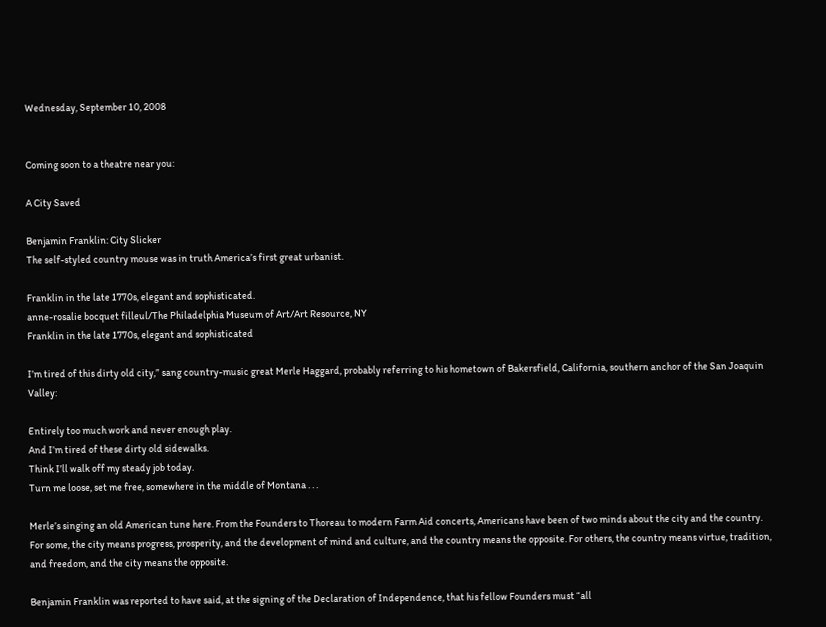Wednesday, September 10, 2008


Coming soon to a theatre near you:

A City Saved

Benjamin Franklin: City Slicker
The self-styled country mouse was in truth America’s first great urbanist.

Franklin in the late 1770s, elegant and sophisticated.
anne-rosalie bocquet filleul/The Philadelphia Museum of Art/Art Resource, NY
Franklin in the late 1770s, elegant and sophisticated

I’m tired of this dirty old city,” sang country-music great Merle Haggard, probably referring to his hometown of Bakersfield, California, southern anchor of the San Joaquin Valley:

Entirely too much work and never enough play.
And I’m tired of these dirty old sidewalks.
Think I’ll walk off my steady job today.
Turn me loose, set me free, somewhere in the middle of Montana . . .

Merle’s singing an old American tune here. From the Founders to Thoreau to modern Farm Aid concerts, Americans have been of two minds about the city and the country. For some, the city means progress, prosperity, and the development of mind and culture, and the country means the opposite. For others, the country means virtue, tradition, and freedom, and the city means the opposite.

Benjamin Franklin was reported to have said, at the signing of the Declaration of Independence, that his fellow Founders must “all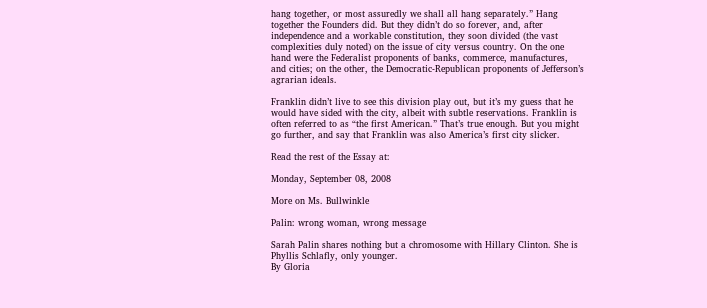hang together, or most assuredly we shall all hang separately.” Hang together the Founders did. But they didn’t do so forever, and, after independence and a workable constitution, they soon divided (the vast complexities duly noted) on the issue of city versus country. On the one hand were the Federalist proponents of banks, commerce, manufactures, and cities; on the other, the Democratic-Republican proponents of Jefferson’s agrarian ideals.

Franklin didn’t live to see this division play out, but it’s my guess that he would have sided with the city, albeit with subtle reservations. Franklin is often referred to as “the first American.” That’s true enough. But you might go further, and say that Franklin was also America’s first city slicker.

Read the rest of the Essay at:

Monday, September 08, 2008

More on Ms. Bullwinkle

Palin: wrong woman, wrong message

Sarah Palin shares nothing but a chromosome with Hillary Clinton. She is Phyllis Schlafly, only younger.
By Gloria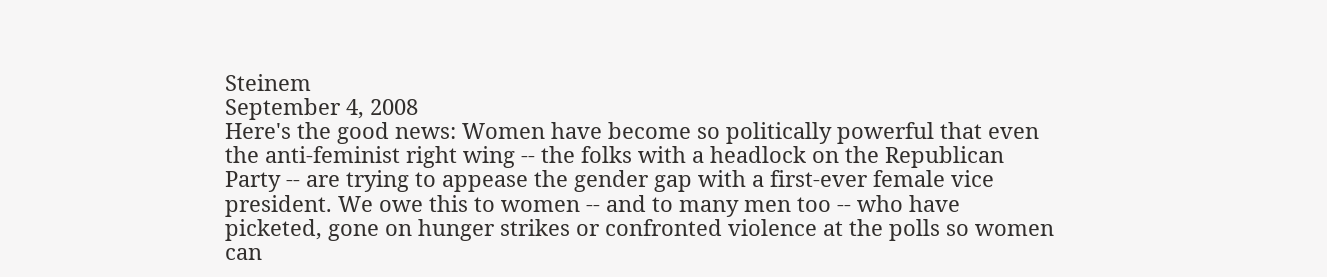Steinem
September 4, 2008
Here's the good news: Women have become so politically powerful that even the anti-feminist right wing -- the folks with a headlock on the Republican Party -- are trying to appease the gender gap with a first-ever female vice president. We owe this to women -- and to many men too -- who have picketed, gone on hunger strikes or confronted violence at the polls so women can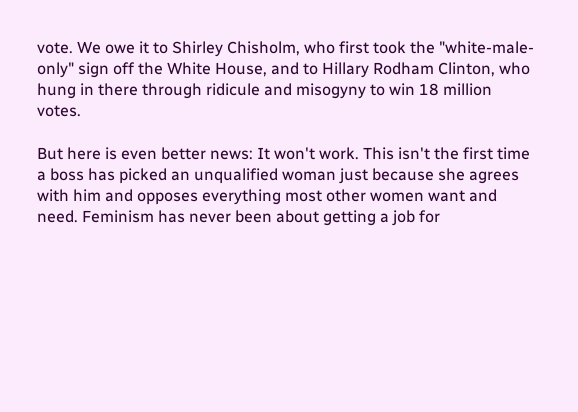vote. We owe it to Shirley Chisholm, who first took the "white-male-only" sign off the White House, and to Hillary Rodham Clinton, who hung in there through ridicule and misogyny to win 18 million votes.

But here is even better news: It won't work. This isn't the first time a boss has picked an unqualified woman just because she agrees with him and opposes everything most other women want and need. Feminism has never been about getting a job for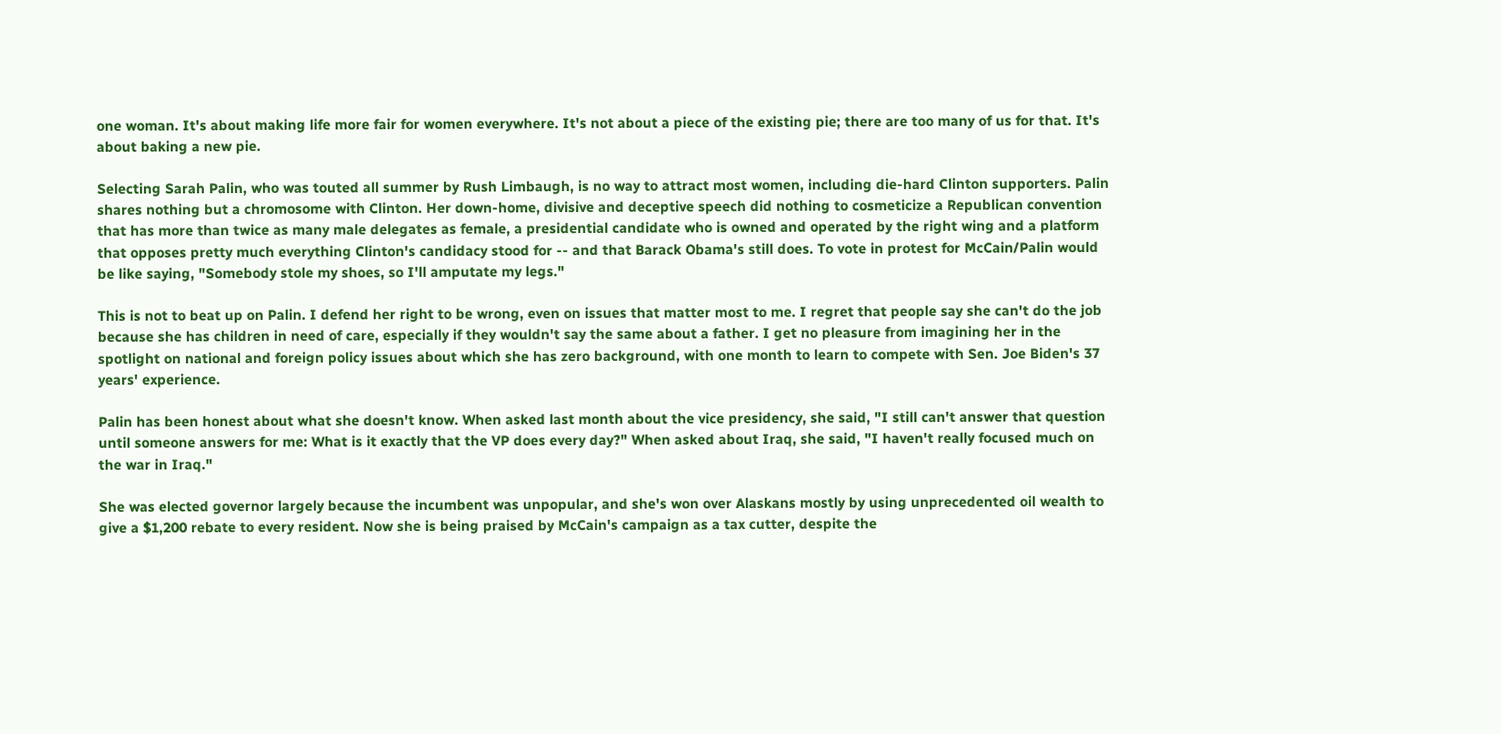one woman. It's about making life more fair for women everywhere. It's not about a piece of the existing pie; there are too many of us for that. It's about baking a new pie.

Selecting Sarah Palin, who was touted all summer by Rush Limbaugh, is no way to attract most women, including die-hard Clinton supporters. Palin shares nothing but a chromosome with Clinton. Her down-home, divisive and deceptive speech did nothing to cosmeticize a Republican convention that has more than twice as many male delegates as female, a presidential candidate who is owned and operated by the right wing and a platform that opposes pretty much everything Clinton's candidacy stood for -- and that Barack Obama's still does. To vote in protest for McCain/Palin would be like saying, "Somebody stole my shoes, so I'll amputate my legs."

This is not to beat up on Palin. I defend her right to be wrong, even on issues that matter most to me. I regret that people say she can't do the job because she has children in need of care, especially if they wouldn't say the same about a father. I get no pleasure from imagining her in the spotlight on national and foreign policy issues about which she has zero background, with one month to learn to compete with Sen. Joe Biden's 37 years' experience.

Palin has been honest about what she doesn't know. When asked last month about the vice presidency, she said, "I still can't answer that question until someone answers for me: What is it exactly that the VP does every day?" When asked about Iraq, she said, "I haven't really focused much on the war in Iraq."

She was elected governor largely because the incumbent was unpopular, and she's won over Alaskans mostly by using unprecedented oil wealth to give a $1,200 rebate to every resident. Now she is being praised by McCain's campaign as a tax cutter, despite the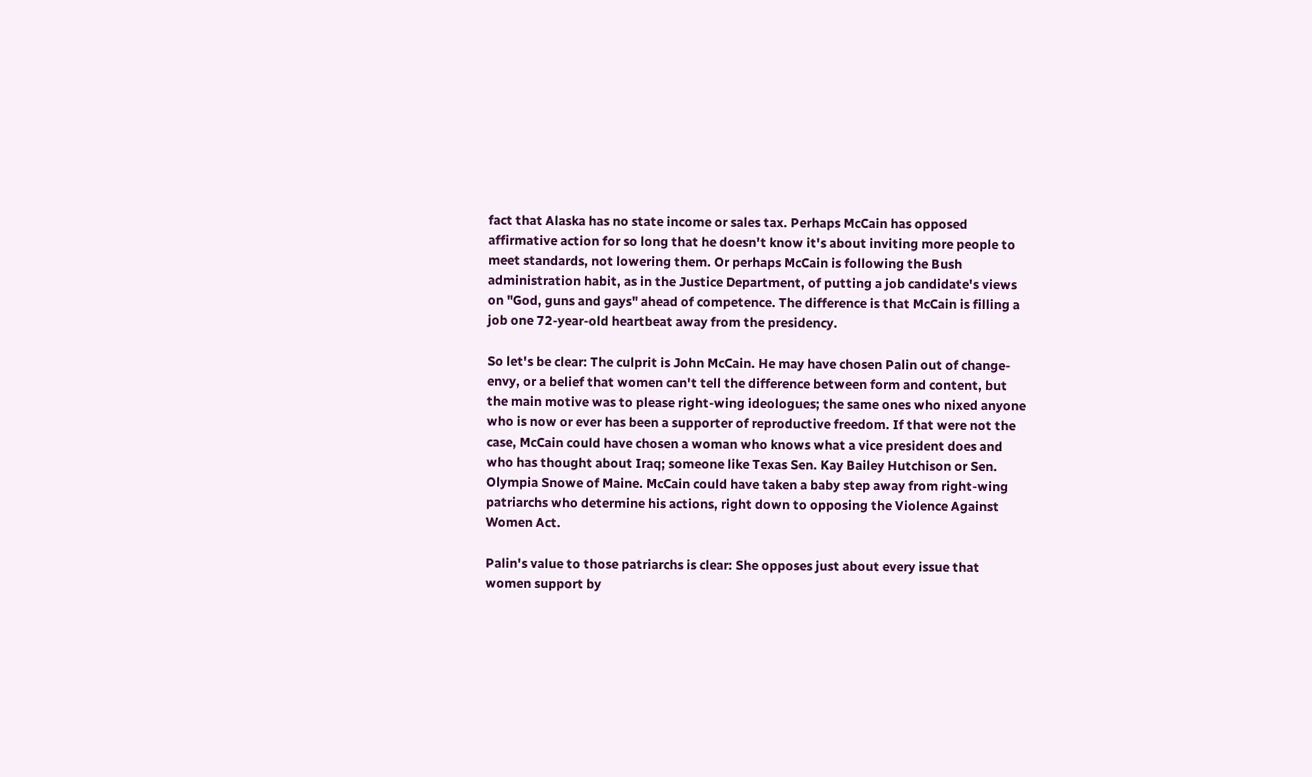fact that Alaska has no state income or sales tax. Perhaps McCain has opposed affirmative action for so long that he doesn't know it's about inviting more people to meet standards, not lowering them. Or perhaps McCain is following the Bush administration habit, as in the Justice Department, of putting a job candidate's views on "God, guns and gays" ahead of competence. The difference is that McCain is filling a job one 72-year-old heartbeat away from the presidency.

So let's be clear: The culprit is John McCain. He may have chosen Palin out of change-envy, or a belief that women can't tell the difference between form and content, but the main motive was to please right-wing ideologues; the same ones who nixed anyone who is now or ever has been a supporter of reproductive freedom. If that were not the case, McCain could have chosen a woman who knows what a vice president does and who has thought about Iraq; someone like Texas Sen. Kay Bailey Hutchison or Sen. Olympia Snowe of Maine. McCain could have taken a baby step away from right-wing patriarchs who determine his actions, right down to opposing the Violence Against Women Act.

Palin's value to those patriarchs is clear: She opposes just about every issue that women support by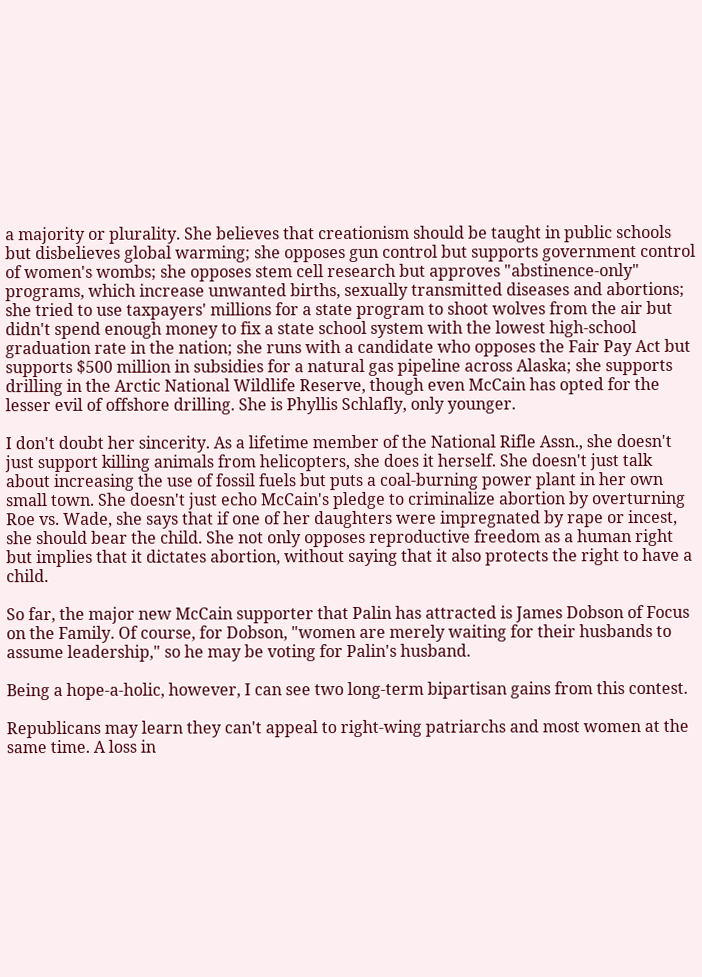a majority or plurality. She believes that creationism should be taught in public schools but disbelieves global warming; she opposes gun control but supports government control of women's wombs; she opposes stem cell research but approves "abstinence-only" programs, which increase unwanted births, sexually transmitted diseases and abortions; she tried to use taxpayers' millions for a state program to shoot wolves from the air but didn't spend enough money to fix a state school system with the lowest high-school graduation rate in the nation; she runs with a candidate who opposes the Fair Pay Act but supports $500 million in subsidies for a natural gas pipeline across Alaska; she supports drilling in the Arctic National Wildlife Reserve, though even McCain has opted for the lesser evil of offshore drilling. She is Phyllis Schlafly, only younger.

I don't doubt her sincerity. As a lifetime member of the National Rifle Assn., she doesn't just support killing animals from helicopters, she does it herself. She doesn't just talk about increasing the use of fossil fuels but puts a coal-burning power plant in her own small town. She doesn't just echo McCain's pledge to criminalize abortion by overturning Roe vs. Wade, she says that if one of her daughters were impregnated by rape or incest, she should bear the child. She not only opposes reproductive freedom as a human right but implies that it dictates abortion, without saying that it also protects the right to have a child.

So far, the major new McCain supporter that Palin has attracted is James Dobson of Focus on the Family. Of course, for Dobson, "women are merely waiting for their husbands to assume leadership," so he may be voting for Palin's husband.

Being a hope-a-holic, however, I can see two long-term bipartisan gains from this contest.

Republicans may learn they can't appeal to right-wing patriarchs and most women at the same time. A loss in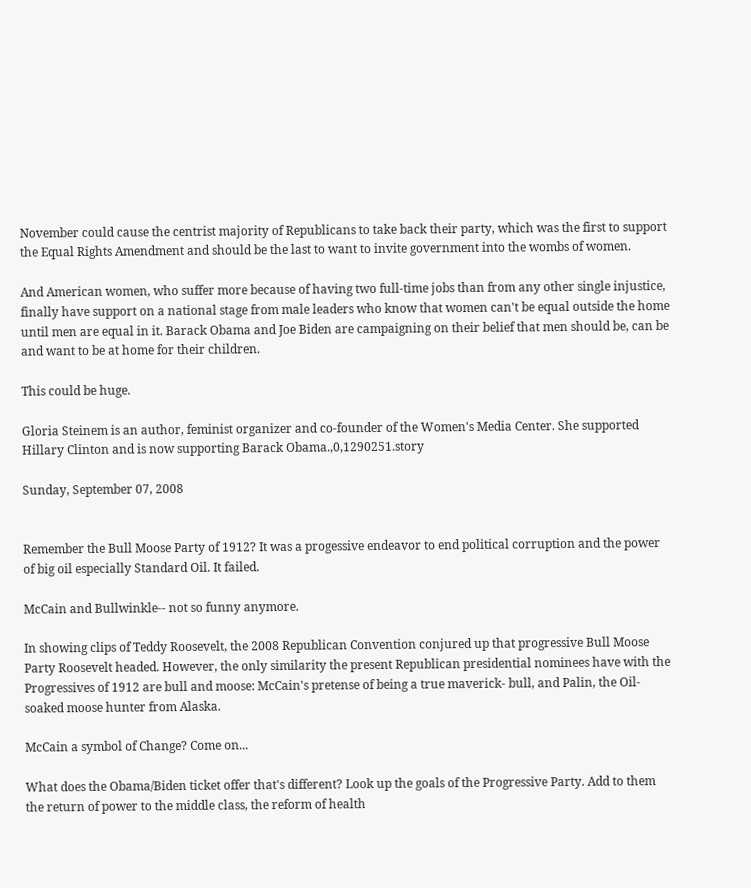November could cause the centrist majority of Republicans to take back their party, which was the first to support the Equal Rights Amendment and should be the last to want to invite government into the wombs of women.

And American women, who suffer more because of having two full-time jobs than from any other single injustice, finally have support on a national stage from male leaders who know that women can't be equal outside the home until men are equal in it. Barack Obama and Joe Biden are campaigning on their belief that men should be, can be and want to be at home for their children.

This could be huge.

Gloria Steinem is an author, feminist organizer and co-founder of the Women's Media Center. She supported Hillary Clinton and is now supporting Barack Obama.,0,1290251.story

Sunday, September 07, 2008


Remember the Bull Moose Party of 1912? It was a progessive endeavor to end political corruption and the power of big oil especially Standard Oil. It failed.

McCain and Bullwinkle-- not so funny anymore.

In showing clips of Teddy Roosevelt, the 2008 Republican Convention conjured up that progressive Bull Moose Party Roosevelt headed. However, the only similarity the present Republican presidential nominees have with the Progressives of 1912 are bull and moose: McCain's pretense of being a true maverick- bull, and Palin, the Oil-soaked moose hunter from Alaska.

McCain a symbol of Change? Come on...

What does the Obama/Biden ticket offer that's different? Look up the goals of the Progressive Party. Add to them the return of power to the middle class, the reform of health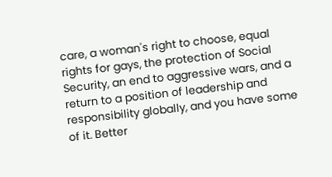care, a woman's right to choose, equal rights for gays, the protection of Social Security, an end to aggressive wars, and a return to a position of leadership and responsibility globally, and you have some of it. Better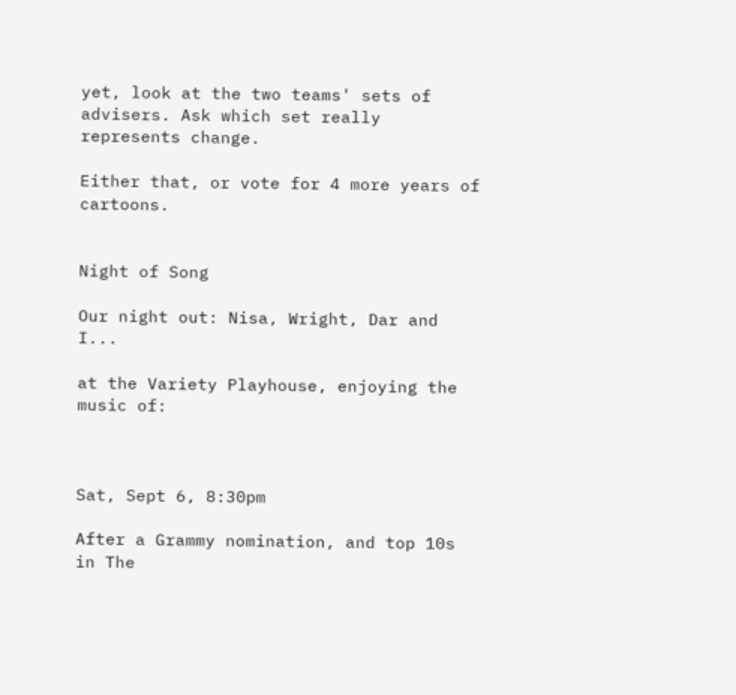yet, look at the two teams' sets of advisers. Ask which set really represents change.

Either that, or vote for 4 more years of cartoons.


Night of Song

Our night out: Nisa, Wright, Dar and I...

at the Variety Playhouse, enjoying the music of:



Sat, Sept 6, 8:30pm

After a Grammy nomination, and top 10s in The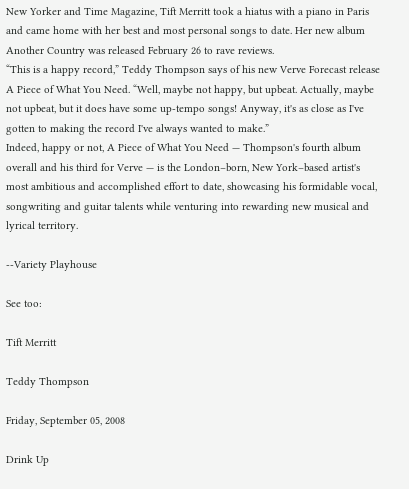New Yorker and Time Magazine, Tift Merritt took a hiatus with a piano in Paris and came home with her best and most personal songs to date. Her new album Another Country was released February 26 to rave reviews.
“This is a happy record,” Teddy Thompson says of his new Verve Forecast release A Piece of What You Need. “Well, maybe not happy, but upbeat. Actually, maybe not upbeat, but it does have some up-tempo songs! Anyway, it's as close as I've gotten to making the record I've always wanted to make.”
Indeed, happy or not, A Piece of What You Need — Thompson's fourth album overall and his third for Verve — is the London–born, New York–based artist's most ambitious and accomplished effort to date, showcasing his formidable vocal, songwriting and guitar talents while venturing into rewarding new musical and lyrical territory.

--Variety Playhouse

See too:

Tift Merritt

Teddy Thompson

Friday, September 05, 2008

Drink Up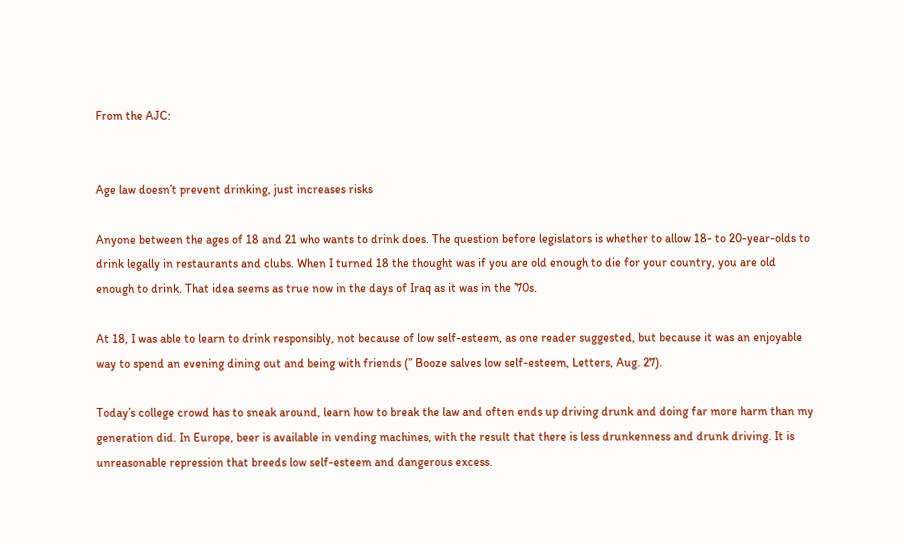From the AJC:


Age law doesn’t prevent drinking, just increases risks

Anyone between the ages of 18 and 21 who wants to drink does. The question before legislators is whether to allow 18- to 20-year-olds to drink legally in restaurants and clubs. When I turned 18 the thought was if you are old enough to die for your country, you are old enough to drink. That idea seems as true now in the days of Iraq as it was in the ’70s.

At 18, I was able to learn to drink responsibly, not because of low self-esteem, as one reader suggested, but because it was an enjoyable way to spend an evening dining out and being with friends (” Booze salves low self-esteem, Letters, Aug. 27).

Today’s college crowd has to sneak around, learn how to break the law and often ends up driving drunk and doing far more harm than my generation did. In Europe, beer is available in vending machines, with the result that there is less drunkenness and drunk driving. It is unreasonable repression that breeds low self-esteem and dangerous excess.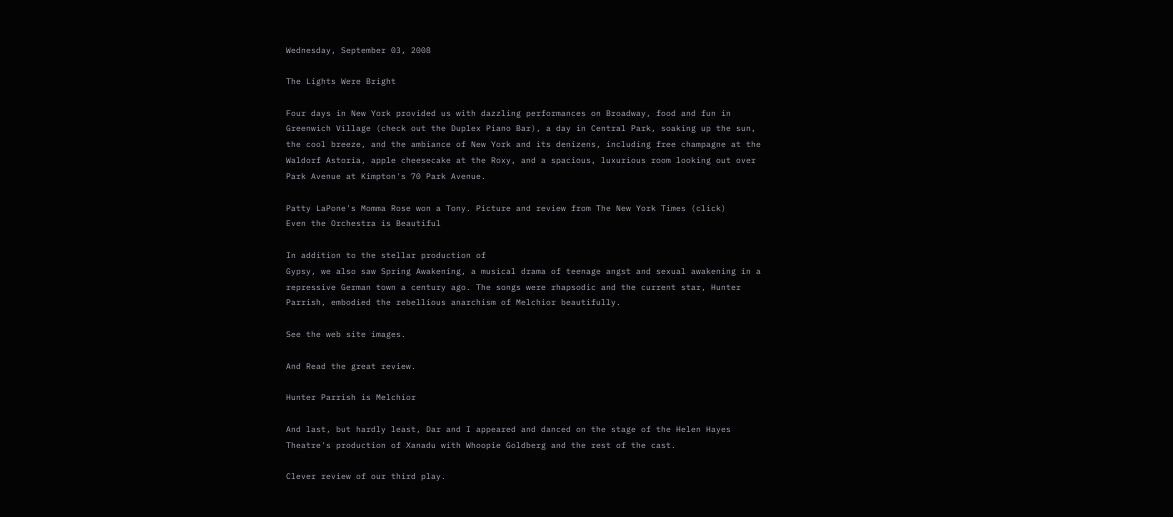Wednesday, September 03, 2008

The Lights Were Bright

Four days in New York provided us with dazzling performances on Broadway, food and fun in Greenwich Village (check out the Duplex Piano Bar), a day in Central Park, soaking up the sun, the cool breeze, and the ambiance of New York and its denizens, including free champagne at the Waldorf Astoria, apple cheesecake at the Roxy, and a spacious, luxurious room looking out over Park Avenue at Kimpton's 70 Park Avenue.

Patty LaPone's Momma Rose won a Tony. Picture and review from The New York Times (click)
Even the Orchestra is Beautiful

In addition to the stellar production of
Gypsy, we also saw Spring Awakening, a musical drama of teenage angst and sexual awakening in a repressive German town a century ago. The songs were rhapsodic and the current star, Hunter Parrish, embodied the rebellious anarchism of Melchior beautifully.

See the web site images.

And Read the great review.

Hunter Parrish is Melchior

And last, but hardly least, Dar and I appeared and danced on the stage of the Helen Hayes Theatre's production of Xanadu with Whoopie Goldberg and the rest of the cast.

Clever review of our third play.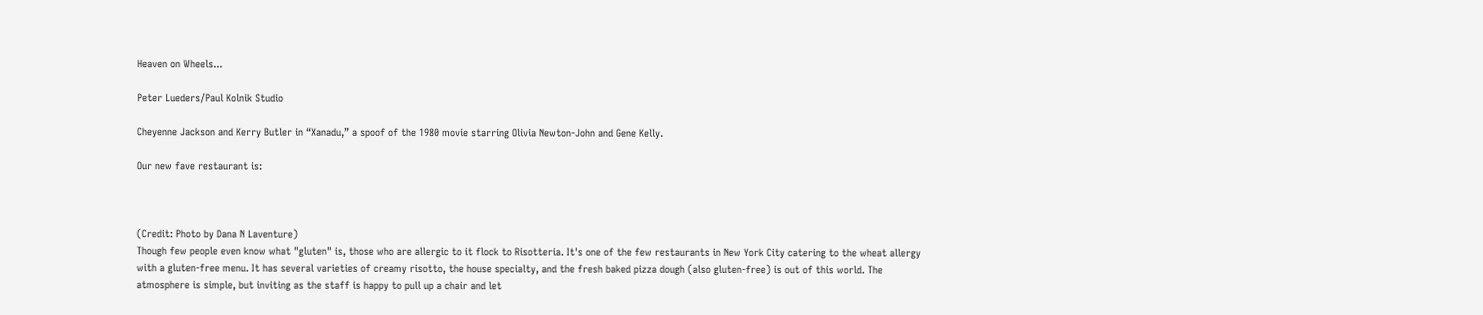Heaven on Wheels...

Peter Lueders/Paul Kolnik Studio

Cheyenne Jackson and Kerry Butler in “Xanadu,” a spoof of the 1980 movie starring Olivia Newton-John and Gene Kelly.

Our new fave restaurant is:



(Credit: Photo by Dana N Laventure)
Though few people even know what "gluten" is, those who are allergic to it flock to Risotteria. It's one of the few restaurants in New York City catering to the wheat allergy with a gluten-free menu. It has several varieties of creamy risotto, the house specialty, and the fresh baked pizza dough (also gluten-free) is out of this world. The atmosphere is simple, but inviting as the staff is happy to pull up a chair and let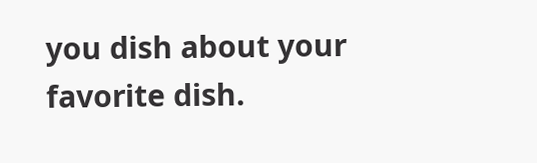you dish about your favorite dish.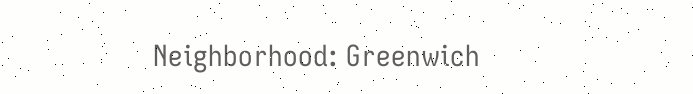Neighborhood: Greenwich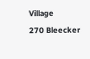Village
270 Bleecker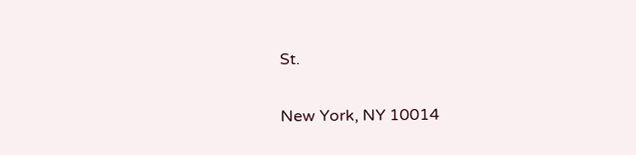St.

New York, NY 10014